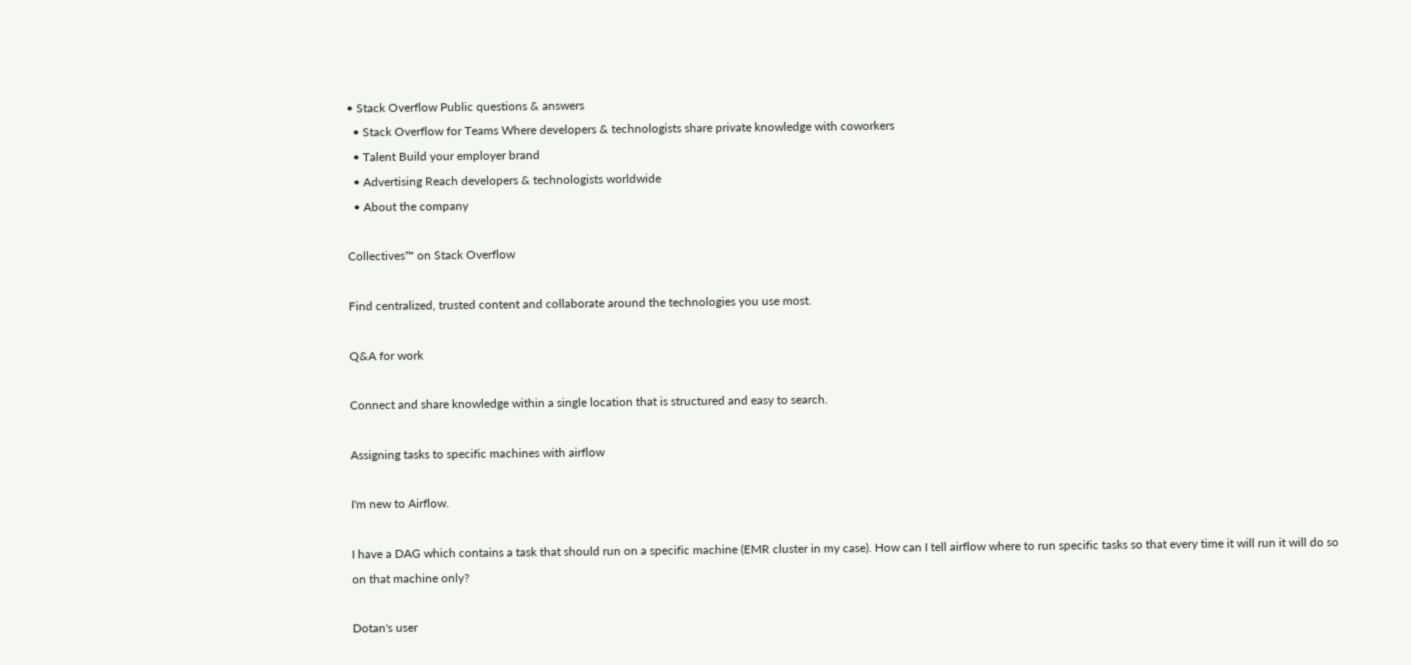• Stack Overflow Public questions & answers
  • Stack Overflow for Teams Where developers & technologists share private knowledge with coworkers
  • Talent Build your employer brand
  • Advertising Reach developers & technologists worldwide
  • About the company

Collectives™ on Stack Overflow

Find centralized, trusted content and collaborate around the technologies you use most.

Q&A for work

Connect and share knowledge within a single location that is structured and easy to search.

Assigning tasks to specific machines with airflow

I'm new to Airflow.

I have a DAG which contains a task that should run on a specific machine (EMR cluster in my case). How can I tell airflow where to run specific tasks so that every time it will run it will do so on that machine only?

Dotan's user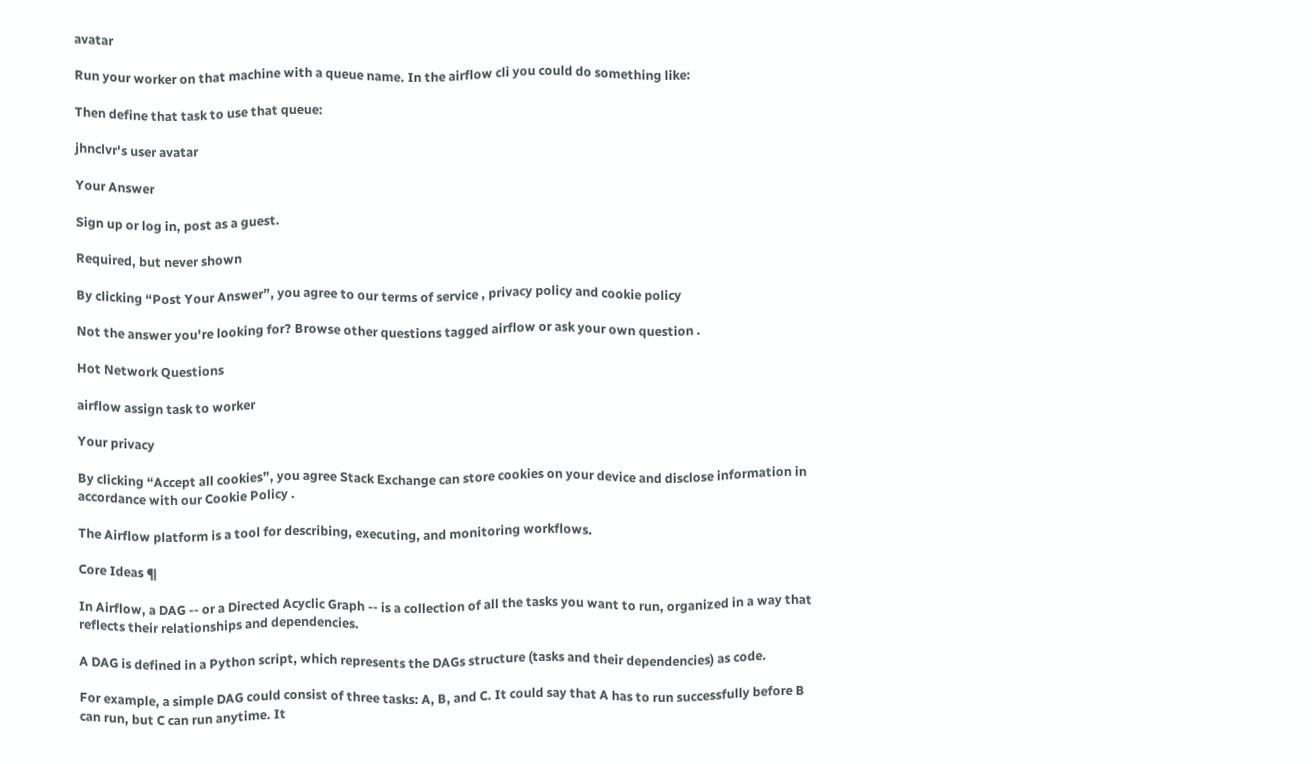avatar

Run your worker on that machine with a queue name. In the airflow cli you could do something like:

Then define that task to use that queue:

jhnclvr's user avatar

Your Answer

Sign up or log in, post as a guest.

Required, but never shown

By clicking “Post Your Answer”, you agree to our terms of service , privacy policy and cookie policy

Not the answer you're looking for? Browse other questions tagged airflow or ask your own question .

Hot Network Questions

airflow assign task to worker

Your privacy

By clicking “Accept all cookies”, you agree Stack Exchange can store cookies on your device and disclose information in accordance with our Cookie Policy .

The Airflow platform is a tool for describing, executing, and monitoring workflows.

Core Ideas ¶

In Airflow, a DAG -- or a Directed Acyclic Graph -- is a collection of all the tasks you want to run, organized in a way that reflects their relationships and dependencies.

A DAG is defined in a Python script, which represents the DAGs structure (tasks and their dependencies) as code.

For example, a simple DAG could consist of three tasks: A, B, and C. It could say that A has to run successfully before B can run, but C can run anytime. It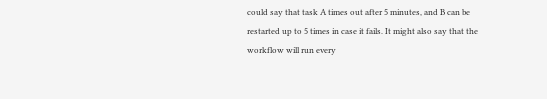could say that task A times out after 5 minutes, and B can be restarted up to 5 times in case it fails. It might also say that the workflow will run every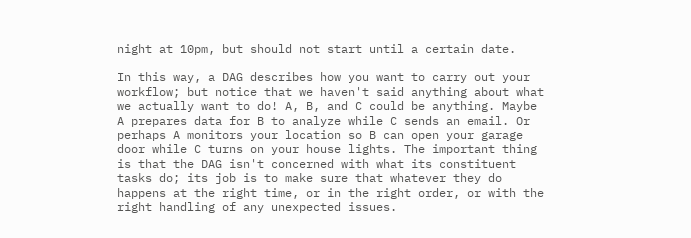night at 10pm, but should not start until a certain date.

In this way, a DAG describes how you want to carry out your workflow; but notice that we haven't said anything about what we actually want to do! A, B, and C could be anything. Maybe A prepares data for B to analyze while C sends an email. Or perhaps A monitors your location so B can open your garage door while C turns on your house lights. The important thing is that the DAG isn't concerned with what its constituent tasks do; its job is to make sure that whatever they do happens at the right time, or in the right order, or with the right handling of any unexpected issues.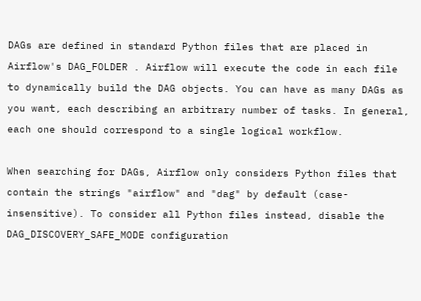DAGs are defined in standard Python files that are placed in Airflow's DAG_FOLDER . Airflow will execute the code in each file to dynamically build the DAG objects. You can have as many DAGs as you want, each describing an arbitrary number of tasks. In general, each one should correspond to a single logical workflow.

When searching for DAGs, Airflow only considers Python files that contain the strings "airflow" and "dag" by default (case-insensitive). To consider all Python files instead, disable the DAG_DISCOVERY_SAFE_MODE configuration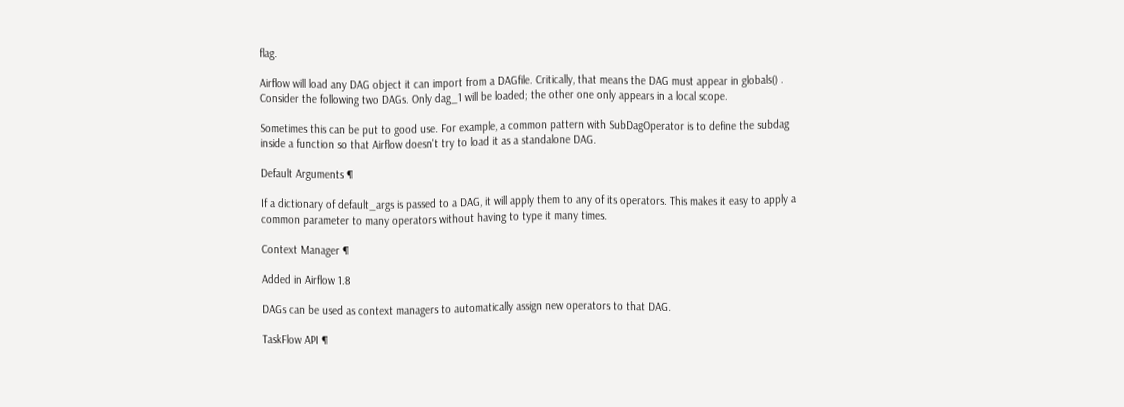flag.

Airflow will load any DAG object it can import from a DAGfile. Critically, that means the DAG must appear in globals() . Consider the following two DAGs. Only dag_1 will be loaded; the other one only appears in a local scope.

Sometimes this can be put to good use. For example, a common pattern with SubDagOperator is to define the subdag inside a function so that Airflow doesn't try to load it as a standalone DAG.

Default Arguments ¶

If a dictionary of default_args is passed to a DAG, it will apply them to any of its operators. This makes it easy to apply a common parameter to many operators without having to type it many times.

Context Manager ¶

Added in Airflow 1.8

DAGs can be used as context managers to automatically assign new operators to that DAG.

TaskFlow API ¶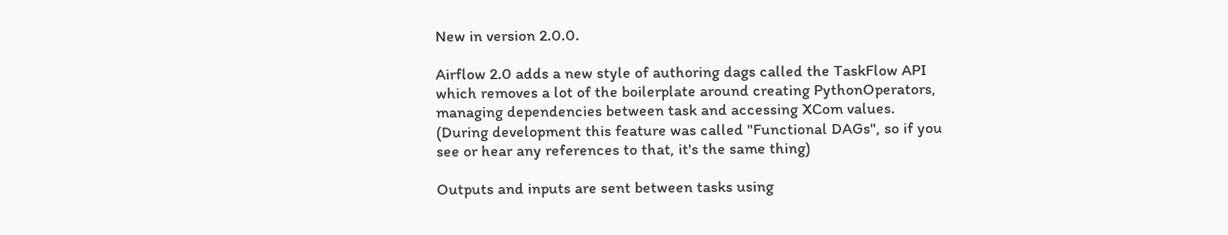New in version 2.0.0.

Airflow 2.0 adds a new style of authoring dags called the TaskFlow API which removes a lot of the boilerplate around creating PythonOperators, managing dependencies between task and accessing XCom values. (During development this feature was called "Functional DAGs", so if you see or hear any references to that, it's the same thing)

Outputs and inputs are sent between tasks using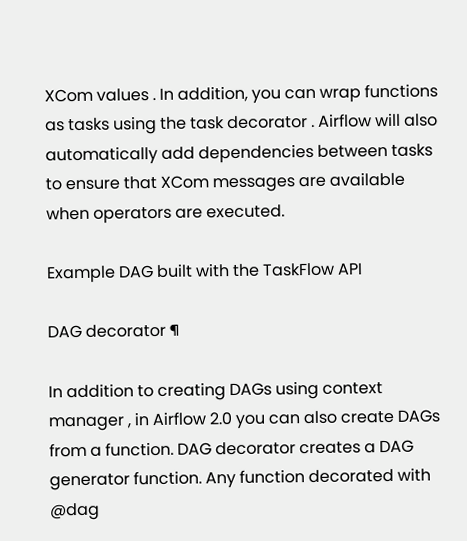XCom values . In addition, you can wrap functions as tasks using the task decorator . Airflow will also automatically add dependencies between tasks to ensure that XCom messages are available when operators are executed.

Example DAG built with the TaskFlow API

DAG decorator ¶

In addition to creating DAGs using context manager , in Airflow 2.0 you can also create DAGs from a function. DAG decorator creates a DAG generator function. Any function decorated with @dag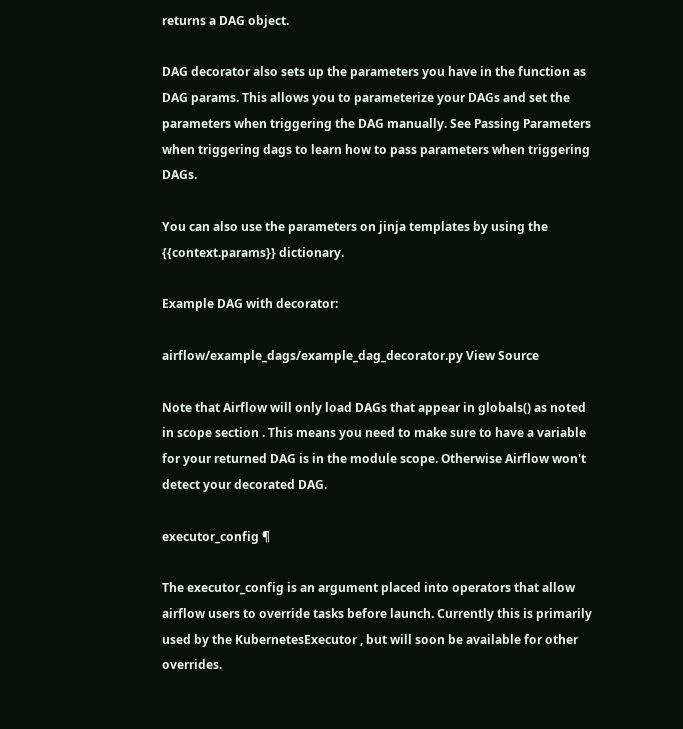returns a DAG object.

DAG decorator also sets up the parameters you have in the function as DAG params. This allows you to parameterize your DAGs and set the parameters when triggering the DAG manually. See Passing Parameters when triggering dags to learn how to pass parameters when triggering DAGs.

You can also use the parameters on jinja templates by using the {{context.params}} dictionary.

Example DAG with decorator:

airflow/example_dags/example_dag_decorator.py View Source

Note that Airflow will only load DAGs that appear in globals() as noted in scope section . This means you need to make sure to have a variable for your returned DAG is in the module scope. Otherwise Airflow won't detect your decorated DAG.

executor_config ¶

The executor_config is an argument placed into operators that allow airflow users to override tasks before launch. Currently this is primarily used by the KubernetesExecutor , but will soon be available for other overrides.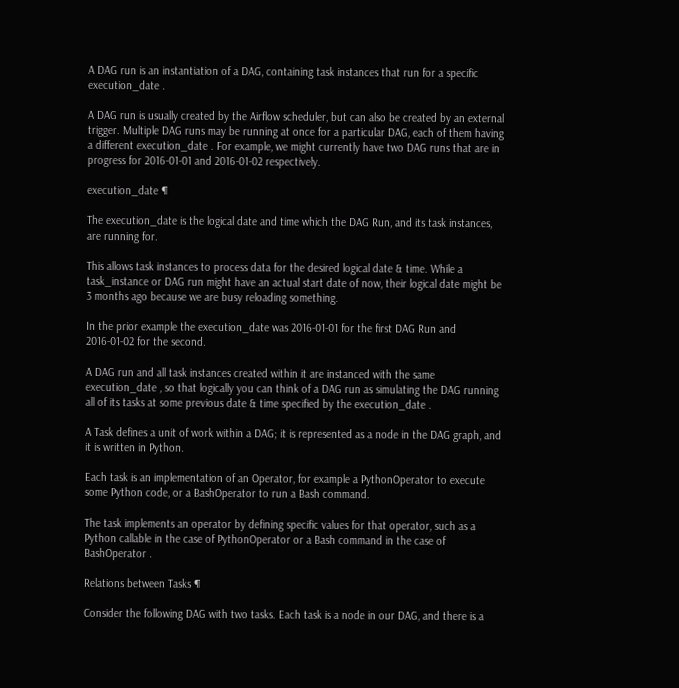A DAG run is an instantiation of a DAG, containing task instances that run for a specific execution_date .

A DAG run is usually created by the Airflow scheduler, but can also be created by an external trigger. Multiple DAG runs may be running at once for a particular DAG, each of them having a different execution_date . For example, we might currently have two DAG runs that are in progress for 2016-01-01 and 2016-01-02 respectively.

execution_date ¶

The execution_date is the logical date and time which the DAG Run, and its task instances, are running for.

This allows task instances to process data for the desired logical date & time. While a task_instance or DAG run might have an actual start date of now, their logical date might be 3 months ago because we are busy reloading something.

In the prior example the execution_date was 2016-01-01 for the first DAG Run and 2016-01-02 for the second.

A DAG run and all task instances created within it are instanced with the same execution_date , so that logically you can think of a DAG run as simulating the DAG running all of its tasks at some previous date & time specified by the execution_date .

A Task defines a unit of work within a DAG; it is represented as a node in the DAG graph, and it is written in Python.

Each task is an implementation of an Operator, for example a PythonOperator to execute some Python code, or a BashOperator to run a Bash command.

The task implements an operator by defining specific values for that operator, such as a Python callable in the case of PythonOperator or a Bash command in the case of BashOperator .

Relations between Tasks ¶

Consider the following DAG with two tasks. Each task is a node in our DAG, and there is a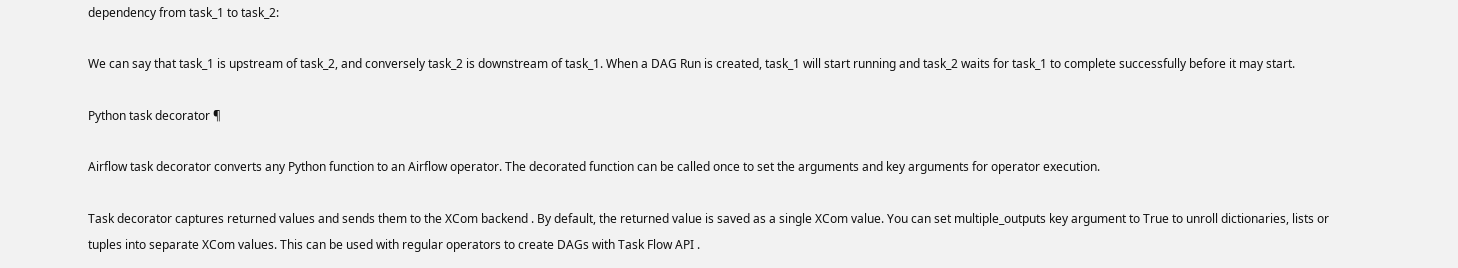dependency from task_1 to task_2:

We can say that task_1 is upstream of task_2, and conversely task_2 is downstream of task_1. When a DAG Run is created, task_1 will start running and task_2 waits for task_1 to complete successfully before it may start.

Python task decorator ¶

Airflow task decorator converts any Python function to an Airflow operator. The decorated function can be called once to set the arguments and key arguments for operator execution.

Task decorator captures returned values and sends them to the XCom backend . By default, the returned value is saved as a single XCom value. You can set multiple_outputs key argument to True to unroll dictionaries, lists or tuples into separate XCom values. This can be used with regular operators to create DAGs with Task Flow API .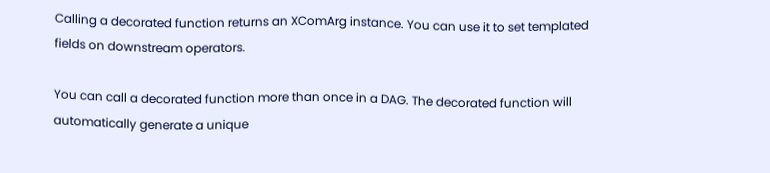Calling a decorated function returns an XComArg instance. You can use it to set templated fields on downstream operators.

You can call a decorated function more than once in a DAG. The decorated function will automatically generate a unique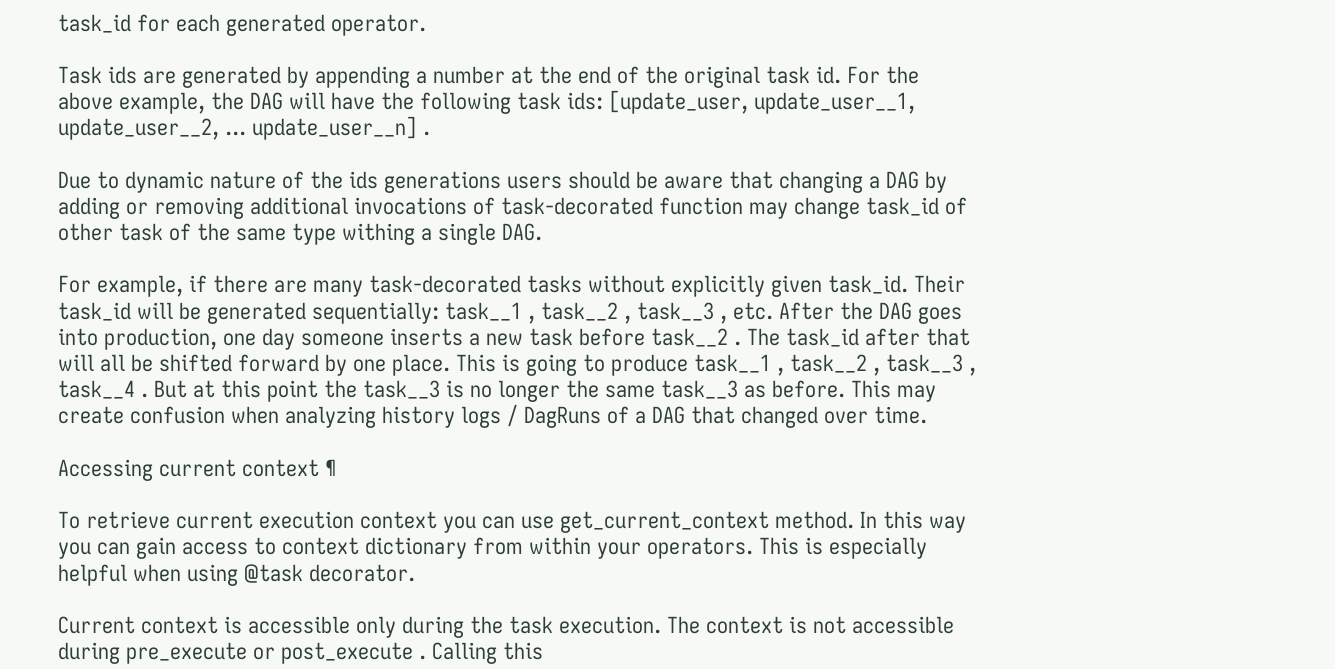task_id for each generated operator.

Task ids are generated by appending a number at the end of the original task id. For the above example, the DAG will have the following task ids: [update_user, update_user__1, update_user__2, ... update_user__n] .

Due to dynamic nature of the ids generations users should be aware that changing a DAG by adding or removing additional invocations of task-decorated function may change task_id of other task of the same type withing a single DAG.

For example, if there are many task-decorated tasks without explicitly given task_id. Their task_id will be generated sequentially: task__1 , task__2 , task__3 , etc. After the DAG goes into production, one day someone inserts a new task before task__2 . The task_id after that will all be shifted forward by one place. This is going to produce task__1 , task__2 , task__3 , task__4 . But at this point the task__3 is no longer the same task__3 as before. This may create confusion when analyzing history logs / DagRuns of a DAG that changed over time.

Accessing current context ¶

To retrieve current execution context you can use get_current_context method. In this way you can gain access to context dictionary from within your operators. This is especially helpful when using @task decorator.

Current context is accessible only during the task execution. The context is not accessible during pre_execute or post_execute . Calling this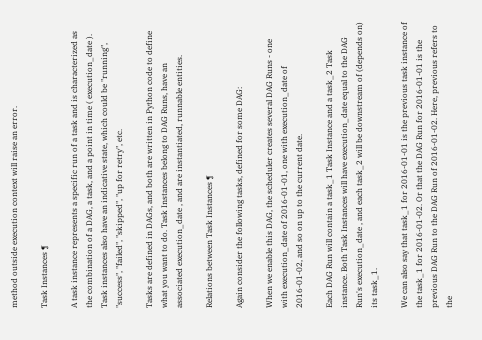method outside execution context will raise an error.

Task Instances ¶

A task instance represents a specific run of a task and is characterized as the combination of a DAG, a task, and a point in time ( execution_date ). Task instances also have an indicative state, which could be "running", "success", "failed", "skipped", "up for retry", etc.

Tasks are defined in DAGs, and both are written in Python code to define what you want to do. Task Instances belong to DAG Runs, have an associated execution_date , and are instantiated, runnable entities.

Relations between Task Instances ¶

Again consider the following tasks, defined for some DAG:

When we enable this DAG, the scheduler creates several DAG Runs - one with execution_date of 2016-01-01, one with execution_date of 2016-01-02, and so on up to the current date.

Each DAG Run will contain a task_1 Task Instance and a task_2 Task instance. Both Task Instances will have execution_date equal to the DAG Run's execution_date , and each task_2 will be downstream of (depends on) its task_1.

We can also say that task_1 for 2016-01-01 is the previous task instance of the task_1 for 2016-01-02. Or that the DAG Run for 2016-01-01 is the previous DAG Run to the DAG Run of 2016-01-02. Here, previous refers to the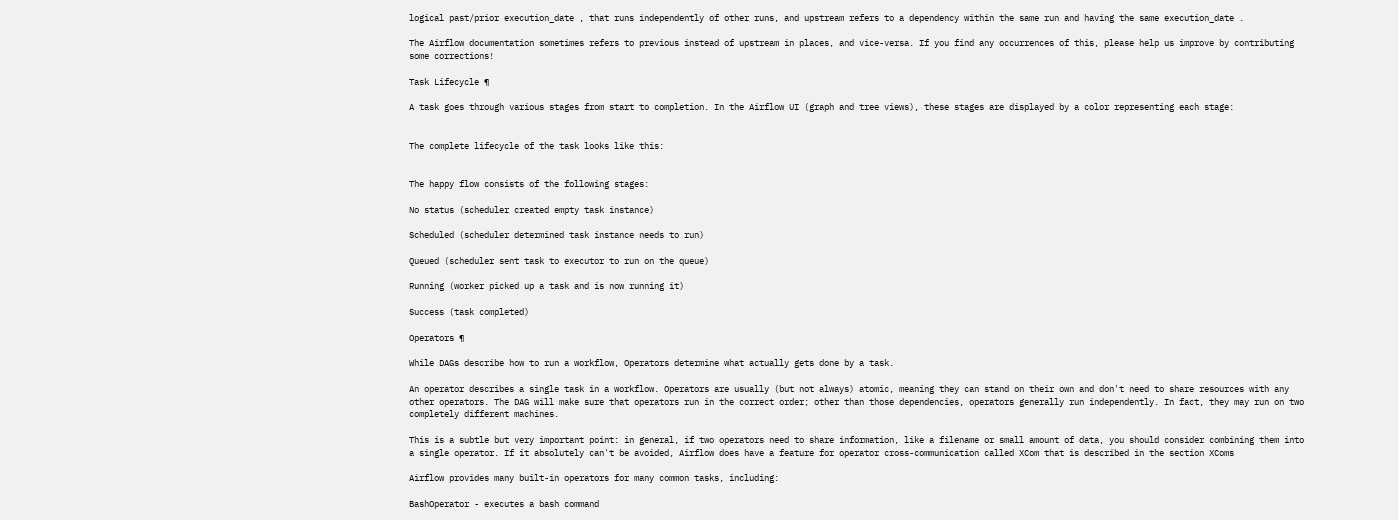logical past/prior execution_date , that runs independently of other runs, and upstream refers to a dependency within the same run and having the same execution_date .

The Airflow documentation sometimes refers to previous instead of upstream in places, and vice-versa. If you find any occurrences of this, please help us improve by contributing some corrections!

Task Lifecycle ¶

A task goes through various stages from start to completion. In the Airflow UI (graph and tree views), these stages are displayed by a color representing each stage:


The complete lifecycle of the task looks like this:


The happy flow consists of the following stages:

No status (scheduler created empty task instance)

Scheduled (scheduler determined task instance needs to run)

Queued (scheduler sent task to executor to run on the queue)

Running (worker picked up a task and is now running it)

Success (task completed)

Operators ¶

While DAGs describe how to run a workflow, Operators determine what actually gets done by a task.

An operator describes a single task in a workflow. Operators are usually (but not always) atomic, meaning they can stand on their own and don't need to share resources with any other operators. The DAG will make sure that operators run in the correct order; other than those dependencies, operators generally run independently. In fact, they may run on two completely different machines.

This is a subtle but very important point: in general, if two operators need to share information, like a filename or small amount of data, you should consider combining them into a single operator. If it absolutely can't be avoided, Airflow does have a feature for operator cross-communication called XCom that is described in the section XComs

Airflow provides many built-in operators for many common tasks, including:

BashOperator - executes a bash command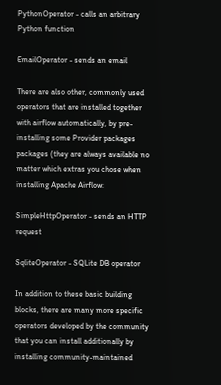PythonOperator - calls an arbitrary Python function

EmailOperator - sends an email

There are also other, commonly used operators that are installed together with airflow automatically, by pre-installing some Provider packages packages (they are always available no matter which extras you chose when installing Apache Airflow:

SimpleHttpOperator - sends an HTTP request

SqliteOperator - SQLite DB operator

In addition to these basic building blocks, there are many more specific operators developed by the community that you can install additionally by installing community-maintained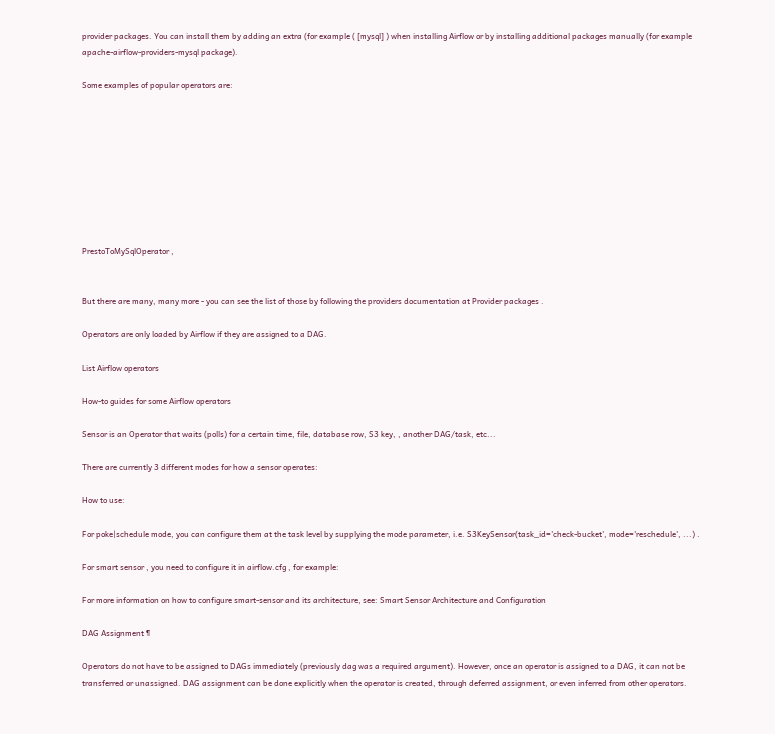provider packages. You can install them by adding an extra (for example ( [mysql] ) when installing Airflow or by installing additional packages manually (for example apache-airflow-providers-mysql package).

Some examples of popular operators are:









PrestoToMySqlOperator ,


But there are many, many more - you can see the list of those by following the providers documentation at Provider packages .

Operators are only loaded by Airflow if they are assigned to a DAG.

List Airflow operators

How-to guides for some Airflow operators

Sensor is an Operator that waits (polls) for a certain time, file, database row, S3 key, , another DAG/task, etc...

There are currently 3 different modes for how a sensor operates:

How to use:

For poke|schedule mode, you can configure them at the task level by supplying the mode parameter, i.e. S3KeySensor(task_id='check-bucket', mode='reschedule', ...) .

For smart sensor , you need to configure it in airflow.cfg , for example:

For more information on how to configure smart-sensor and its architecture, see: Smart Sensor Architecture and Configuration

DAG Assignment ¶

Operators do not have to be assigned to DAGs immediately (previously dag was a required argument). However, once an operator is assigned to a DAG, it can not be transferred or unassigned. DAG assignment can be done explicitly when the operator is created, through deferred assignment, or even inferred from other operators.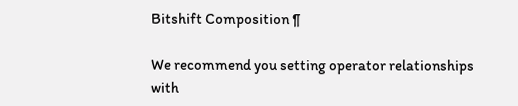Bitshift Composition ¶

We recommend you setting operator relationships with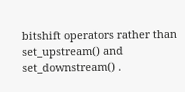bitshift operators rather than set_upstream() and set_downstream() .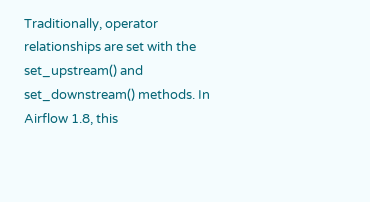Traditionally, operator relationships are set with the set_upstream() and set_downstream() methods. In Airflow 1.8, this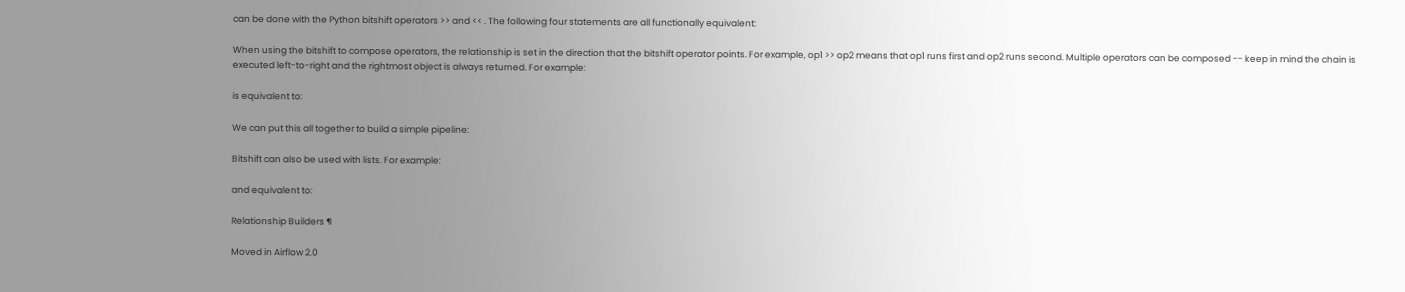can be done with the Python bitshift operators >> and << . The following four statements are all functionally equivalent:

When using the bitshift to compose operators, the relationship is set in the direction that the bitshift operator points. For example, op1 >> op2 means that op1 runs first and op2 runs second. Multiple operators can be composed -- keep in mind the chain is executed left-to-right and the rightmost object is always returned. For example:

is equivalent to:

We can put this all together to build a simple pipeline:

Bitshift can also be used with lists. For example:

and equivalent to:

Relationship Builders ¶

Moved in Airflow 2.0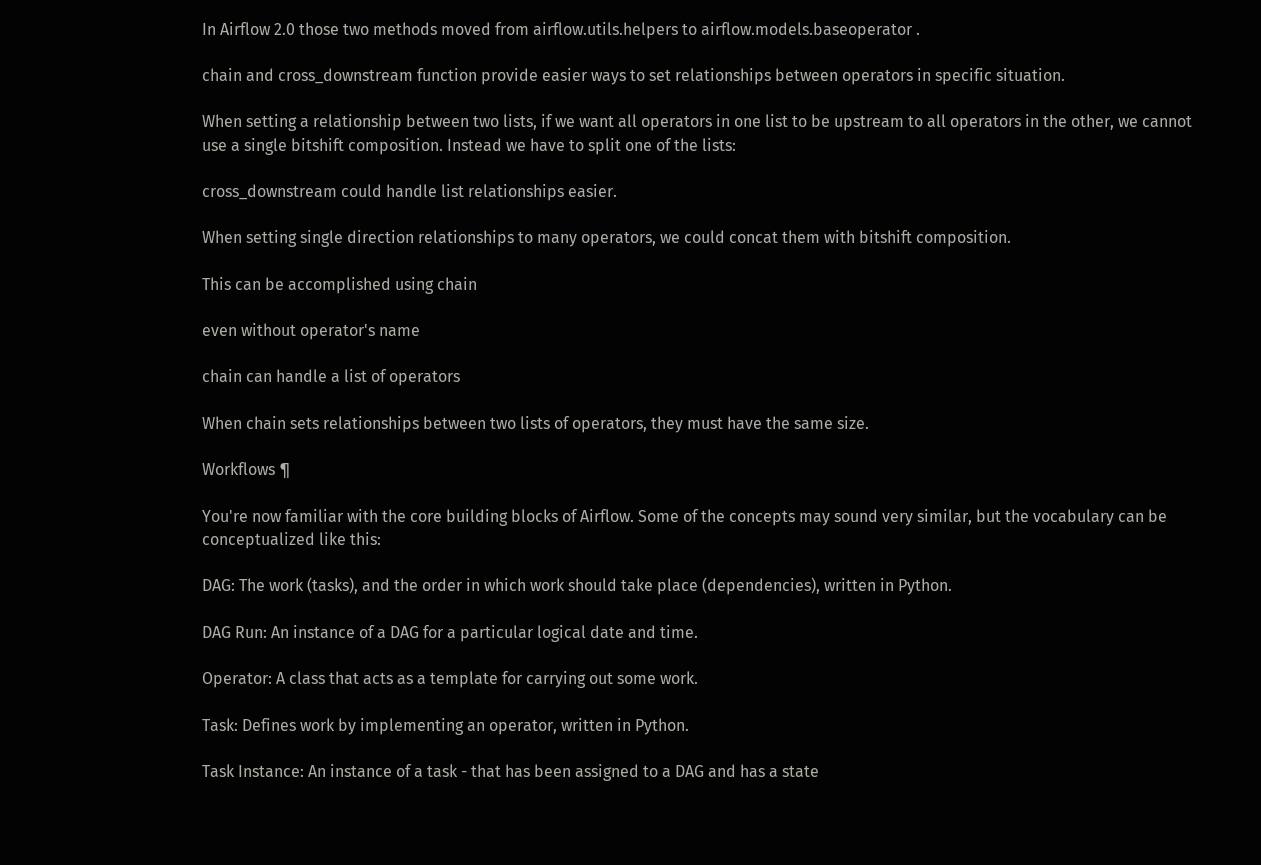In Airflow 2.0 those two methods moved from airflow.utils.helpers to airflow.models.baseoperator .

chain and cross_downstream function provide easier ways to set relationships between operators in specific situation.

When setting a relationship between two lists, if we want all operators in one list to be upstream to all operators in the other, we cannot use a single bitshift composition. Instead we have to split one of the lists:

cross_downstream could handle list relationships easier.

When setting single direction relationships to many operators, we could concat them with bitshift composition.

This can be accomplished using chain

even without operator's name

chain can handle a list of operators

When chain sets relationships between two lists of operators, they must have the same size.

Workflows ¶

You're now familiar with the core building blocks of Airflow. Some of the concepts may sound very similar, but the vocabulary can be conceptualized like this:

DAG: The work (tasks), and the order in which work should take place (dependencies), written in Python.

DAG Run: An instance of a DAG for a particular logical date and time.

Operator: A class that acts as a template for carrying out some work.

Task: Defines work by implementing an operator, written in Python.

Task Instance: An instance of a task - that has been assigned to a DAG and has a state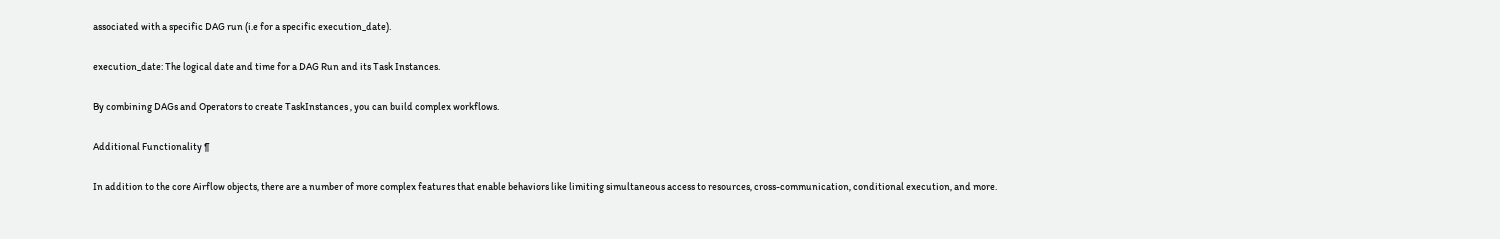associated with a specific DAG run (i.e for a specific execution_date).

execution_date: The logical date and time for a DAG Run and its Task Instances.

By combining DAGs and Operators to create TaskInstances , you can build complex workflows.

Additional Functionality ¶

In addition to the core Airflow objects, there are a number of more complex features that enable behaviors like limiting simultaneous access to resources, cross-communication, conditional execution, and more.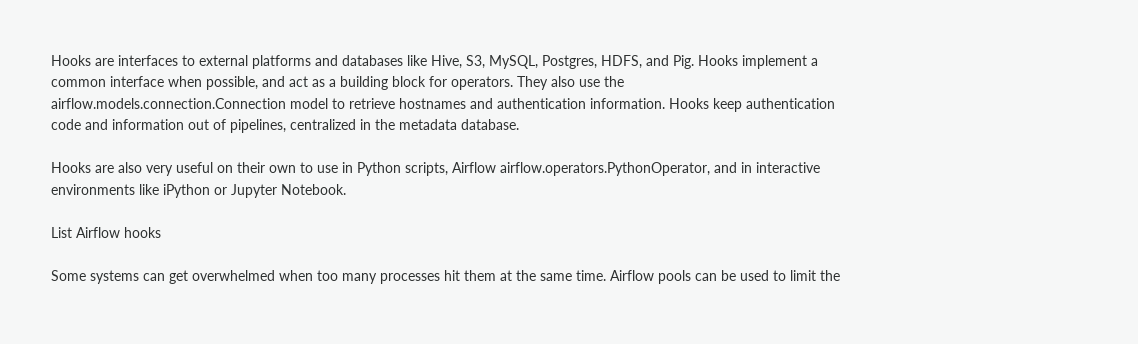Hooks are interfaces to external platforms and databases like Hive, S3, MySQL, Postgres, HDFS, and Pig. Hooks implement a common interface when possible, and act as a building block for operators. They also use the airflow.models.connection.Connection model to retrieve hostnames and authentication information. Hooks keep authentication code and information out of pipelines, centralized in the metadata database.

Hooks are also very useful on their own to use in Python scripts, Airflow airflow.operators.PythonOperator, and in interactive environments like iPython or Jupyter Notebook.

List Airflow hooks

Some systems can get overwhelmed when too many processes hit them at the same time. Airflow pools can be used to limit the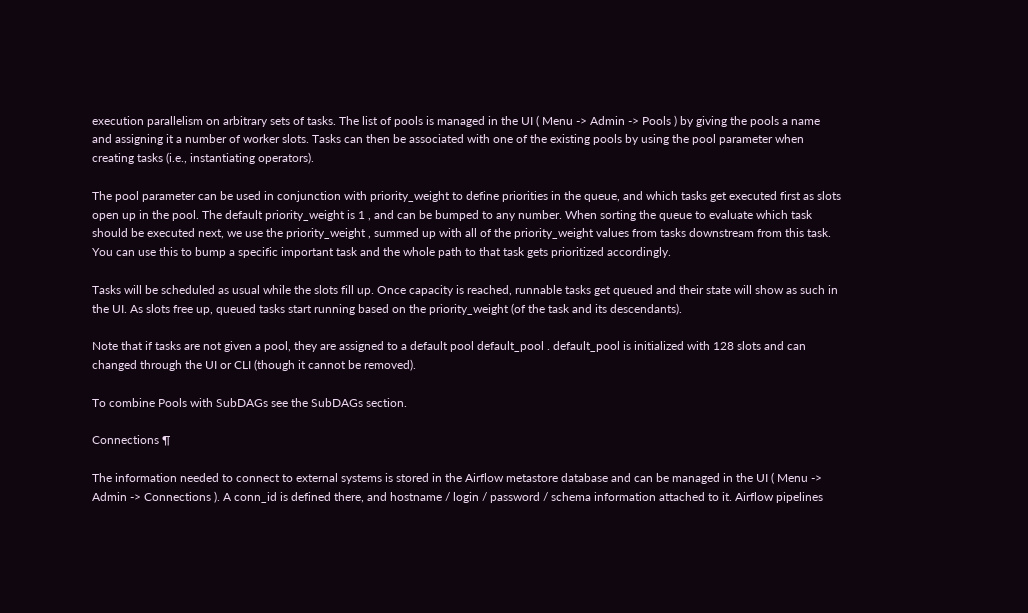execution parallelism on arbitrary sets of tasks. The list of pools is managed in the UI ( Menu -> Admin -> Pools ) by giving the pools a name and assigning it a number of worker slots. Tasks can then be associated with one of the existing pools by using the pool parameter when creating tasks (i.e., instantiating operators).

The pool parameter can be used in conjunction with priority_weight to define priorities in the queue, and which tasks get executed first as slots open up in the pool. The default priority_weight is 1 , and can be bumped to any number. When sorting the queue to evaluate which task should be executed next, we use the priority_weight , summed up with all of the priority_weight values from tasks downstream from this task. You can use this to bump a specific important task and the whole path to that task gets prioritized accordingly.

Tasks will be scheduled as usual while the slots fill up. Once capacity is reached, runnable tasks get queued and their state will show as such in the UI. As slots free up, queued tasks start running based on the priority_weight (of the task and its descendants).

Note that if tasks are not given a pool, they are assigned to a default pool default_pool . default_pool is initialized with 128 slots and can changed through the UI or CLI (though it cannot be removed).

To combine Pools with SubDAGs see the SubDAGs section.

Connections ¶

The information needed to connect to external systems is stored in the Airflow metastore database and can be managed in the UI ( Menu -> Admin -> Connections ). A conn_id is defined there, and hostname / login / password / schema information attached to it. Airflow pipelines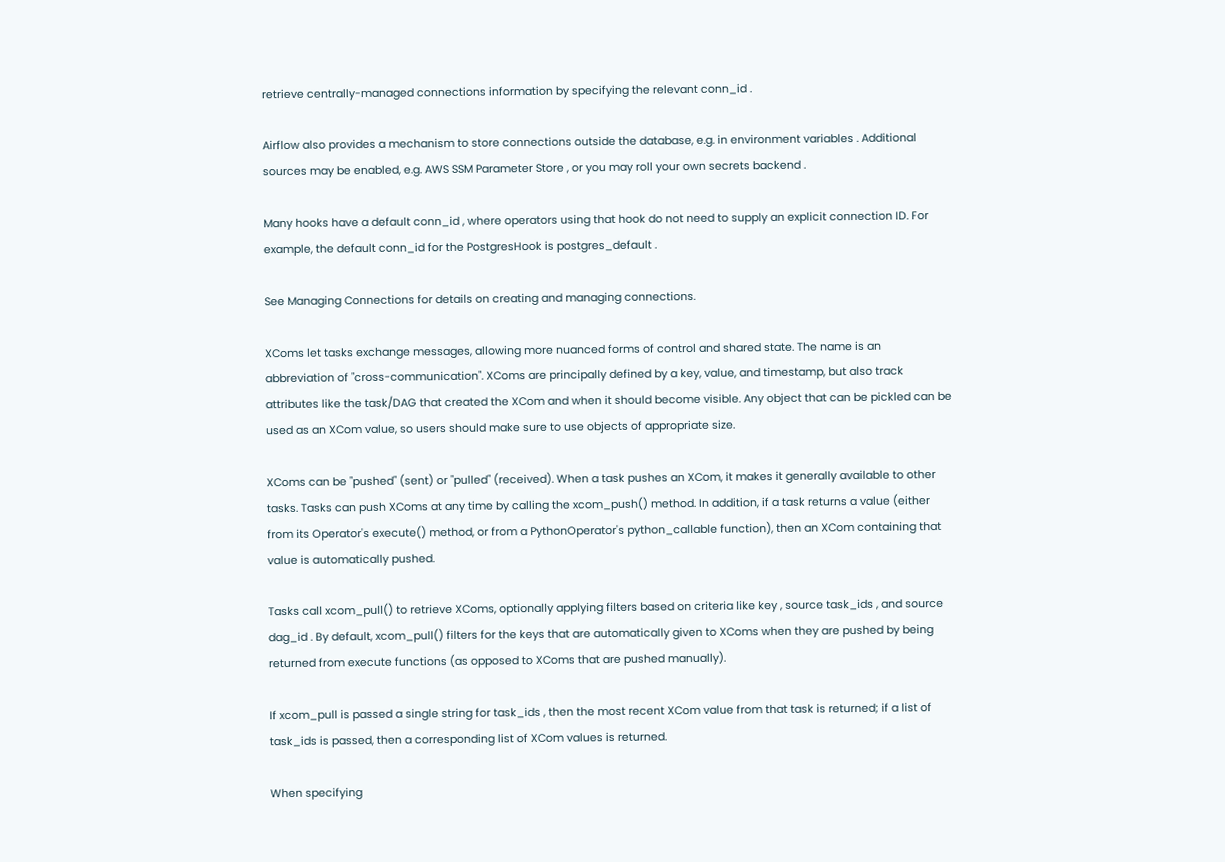retrieve centrally-managed connections information by specifying the relevant conn_id .

Airflow also provides a mechanism to store connections outside the database, e.g. in environment variables . Additional sources may be enabled, e.g. AWS SSM Parameter Store , or you may roll your own secrets backend .

Many hooks have a default conn_id , where operators using that hook do not need to supply an explicit connection ID. For example, the default conn_id for the PostgresHook is postgres_default .

See Managing Connections for details on creating and managing connections.

XComs let tasks exchange messages, allowing more nuanced forms of control and shared state. The name is an abbreviation of "cross-communication". XComs are principally defined by a key, value, and timestamp, but also track attributes like the task/DAG that created the XCom and when it should become visible. Any object that can be pickled can be used as an XCom value, so users should make sure to use objects of appropriate size.

XComs can be "pushed" (sent) or "pulled" (received). When a task pushes an XCom, it makes it generally available to other tasks. Tasks can push XComs at any time by calling the xcom_push() method. In addition, if a task returns a value (either from its Operator's execute() method, or from a PythonOperator's python_callable function), then an XCom containing that value is automatically pushed.

Tasks call xcom_pull() to retrieve XComs, optionally applying filters based on criteria like key , source task_ids , and source dag_id . By default, xcom_pull() filters for the keys that are automatically given to XComs when they are pushed by being returned from execute functions (as opposed to XComs that are pushed manually).

If xcom_pull is passed a single string for task_ids , then the most recent XCom value from that task is returned; if a list of task_ids is passed, then a corresponding list of XCom values is returned.

When specifying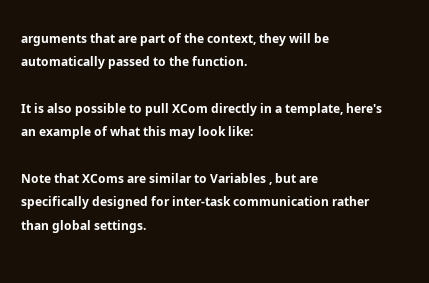arguments that are part of the context, they will be automatically passed to the function.

It is also possible to pull XCom directly in a template, here's an example of what this may look like:

Note that XComs are similar to Variables , but are specifically designed for inter-task communication rather than global settings.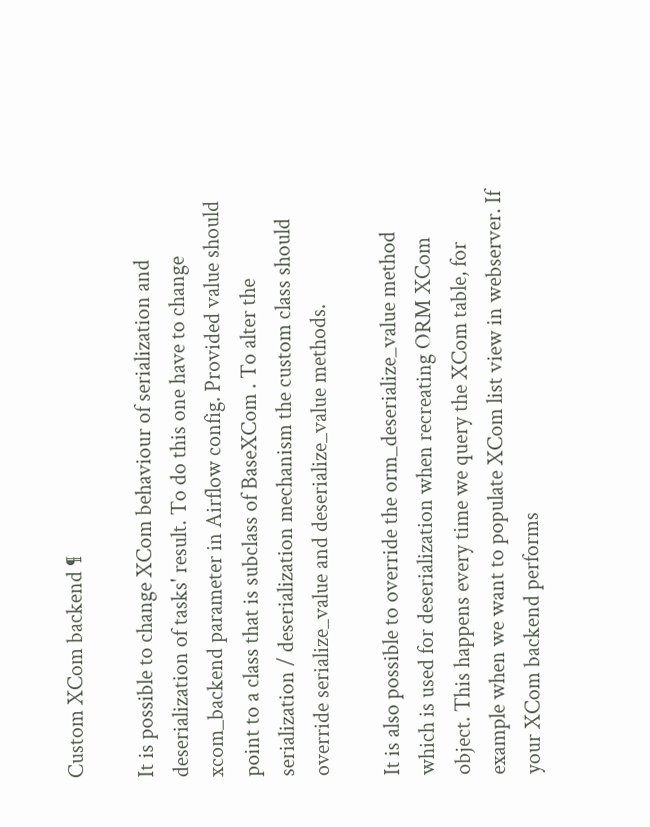Custom XCom backend ¶

It is possible to change XCom behaviour of serialization and deserialization of tasks' result. To do this one have to change xcom_backend parameter in Airflow config. Provided value should point to a class that is subclass of BaseXCom . To alter the serialization / deserialization mechanism the custom class should override serialize_value and deserialize_value methods.

It is also possible to override the orm_deserialize_value method which is used for deserialization when recreating ORM XCom object. This happens every time we query the XCom table, for example when we want to populate XCom list view in webserver. If your XCom backend performs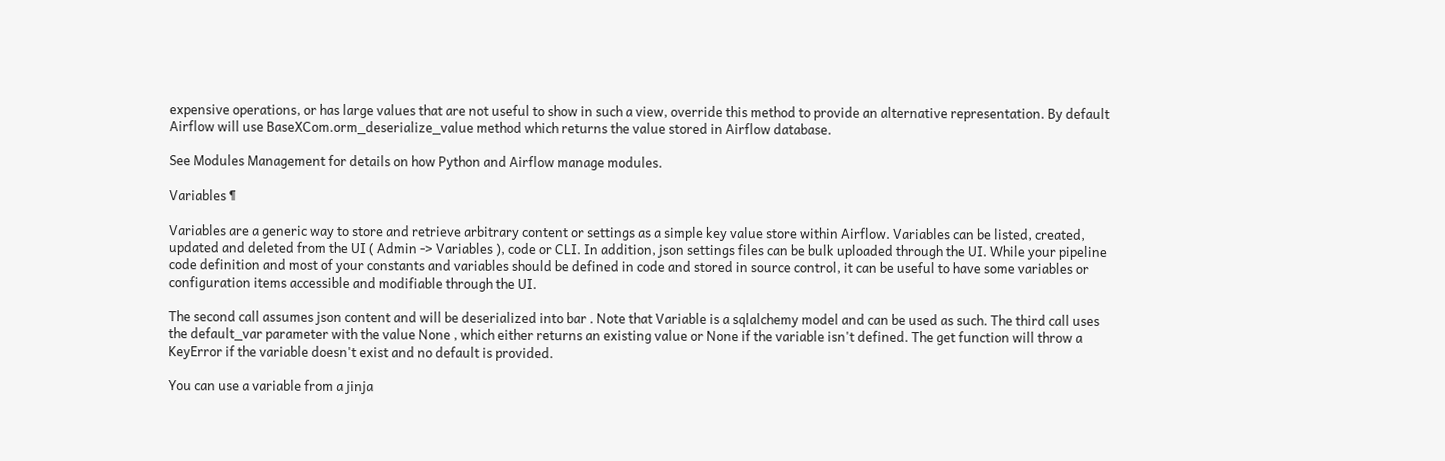expensive operations, or has large values that are not useful to show in such a view, override this method to provide an alternative representation. By default Airflow will use BaseXCom.orm_deserialize_value method which returns the value stored in Airflow database.

See Modules Management for details on how Python and Airflow manage modules.

Variables ¶

Variables are a generic way to store and retrieve arbitrary content or settings as a simple key value store within Airflow. Variables can be listed, created, updated and deleted from the UI ( Admin -> Variables ), code or CLI. In addition, json settings files can be bulk uploaded through the UI. While your pipeline code definition and most of your constants and variables should be defined in code and stored in source control, it can be useful to have some variables or configuration items accessible and modifiable through the UI.

The second call assumes json content and will be deserialized into bar . Note that Variable is a sqlalchemy model and can be used as such. The third call uses the default_var parameter with the value None , which either returns an existing value or None if the variable isn't defined. The get function will throw a KeyError if the variable doesn't exist and no default is provided.

You can use a variable from a jinja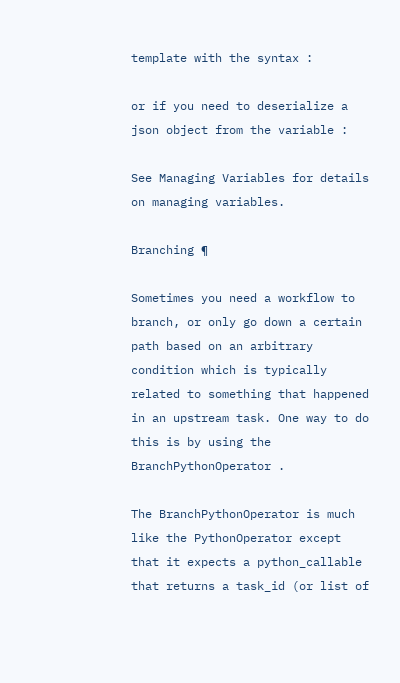template with the syntax :

or if you need to deserialize a json object from the variable :

See Managing Variables for details on managing variables.

Branching ¶

Sometimes you need a workflow to branch, or only go down a certain path based on an arbitrary condition which is typically related to something that happened in an upstream task. One way to do this is by using the BranchPythonOperator .

The BranchPythonOperator is much like the PythonOperator except that it expects a python_callable that returns a task_id (or list of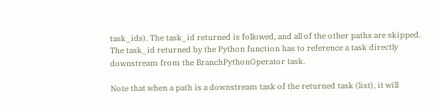task_ids). The task_id returned is followed, and all of the other paths are skipped. The task_id returned by the Python function has to reference a task directly downstream from the BranchPythonOperator task.

Note that when a path is a downstream task of the returned task (list), it will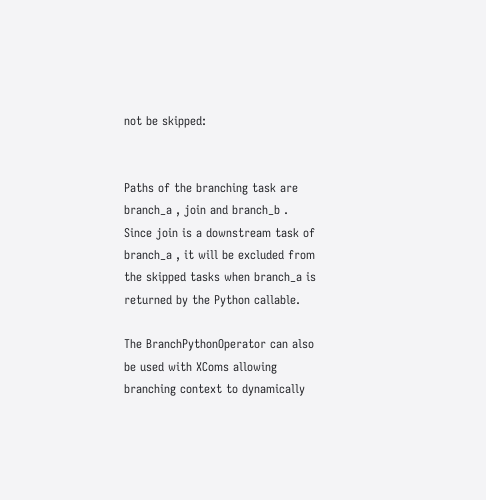not be skipped:


Paths of the branching task are branch_a , join and branch_b . Since join is a downstream task of branch_a , it will be excluded from the skipped tasks when branch_a is returned by the Python callable.

The BranchPythonOperator can also be used with XComs allowing branching context to dynamically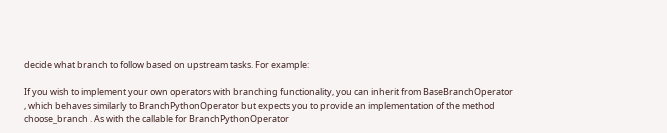decide what branch to follow based on upstream tasks. For example:

If you wish to implement your own operators with branching functionality, you can inherit from BaseBranchOperator , which behaves similarly to BranchPythonOperator but expects you to provide an implementation of the method choose_branch . As with the callable for BranchPythonOperator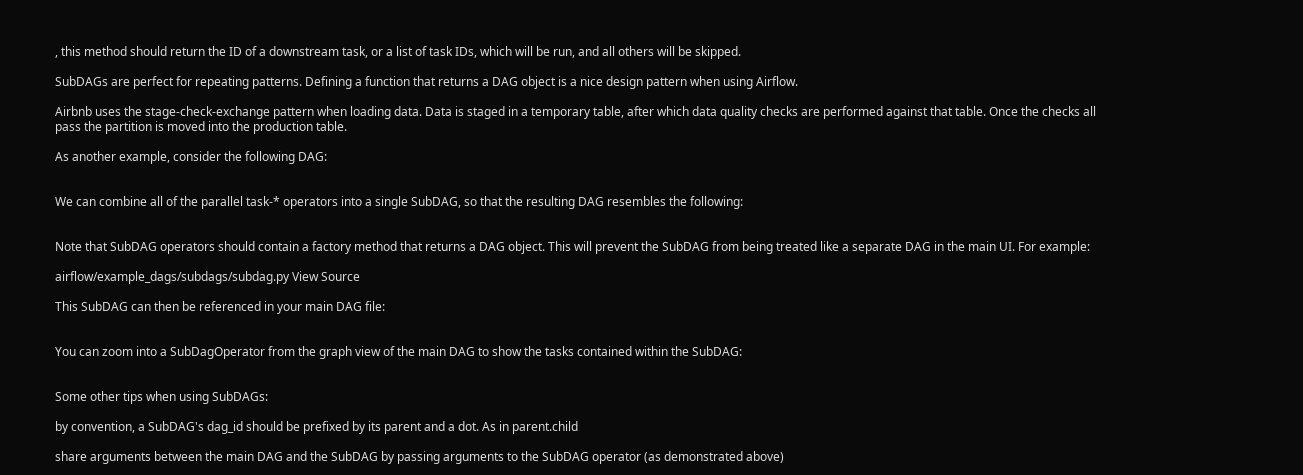, this method should return the ID of a downstream task, or a list of task IDs, which will be run, and all others will be skipped.

SubDAGs are perfect for repeating patterns. Defining a function that returns a DAG object is a nice design pattern when using Airflow.

Airbnb uses the stage-check-exchange pattern when loading data. Data is staged in a temporary table, after which data quality checks are performed against that table. Once the checks all pass the partition is moved into the production table.

As another example, consider the following DAG:


We can combine all of the parallel task-* operators into a single SubDAG, so that the resulting DAG resembles the following:


Note that SubDAG operators should contain a factory method that returns a DAG object. This will prevent the SubDAG from being treated like a separate DAG in the main UI. For example:

airflow/example_dags/subdags/subdag.py View Source

This SubDAG can then be referenced in your main DAG file:


You can zoom into a SubDagOperator from the graph view of the main DAG to show the tasks contained within the SubDAG:


Some other tips when using SubDAGs:

by convention, a SubDAG's dag_id should be prefixed by its parent and a dot. As in parent.child

share arguments between the main DAG and the SubDAG by passing arguments to the SubDAG operator (as demonstrated above)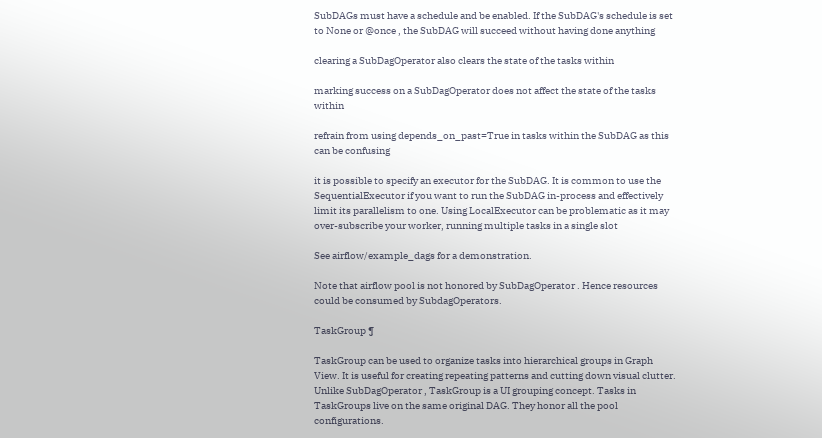SubDAGs must have a schedule and be enabled. If the SubDAG's schedule is set to None or @once , the SubDAG will succeed without having done anything

clearing a SubDagOperator also clears the state of the tasks within

marking success on a SubDagOperator does not affect the state of the tasks within

refrain from using depends_on_past=True in tasks within the SubDAG as this can be confusing

it is possible to specify an executor for the SubDAG. It is common to use the SequentialExecutor if you want to run the SubDAG in-process and effectively limit its parallelism to one. Using LocalExecutor can be problematic as it may over-subscribe your worker, running multiple tasks in a single slot

See airflow/example_dags for a demonstration.

Note that airflow pool is not honored by SubDagOperator . Hence resources could be consumed by SubdagOperators.

TaskGroup ¶

TaskGroup can be used to organize tasks into hierarchical groups in Graph View. It is useful for creating repeating patterns and cutting down visual clutter. Unlike SubDagOperator , TaskGroup is a UI grouping concept. Tasks in TaskGroups live on the same original DAG. They honor all the pool configurations.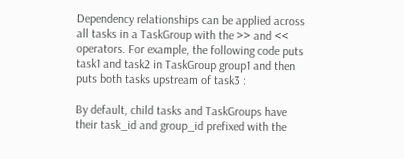Dependency relationships can be applied across all tasks in a TaskGroup with the >> and << operators. For example, the following code puts task1 and task2 in TaskGroup group1 and then puts both tasks upstream of task3 :

By default, child tasks and TaskGroups have their task_id and group_id prefixed with the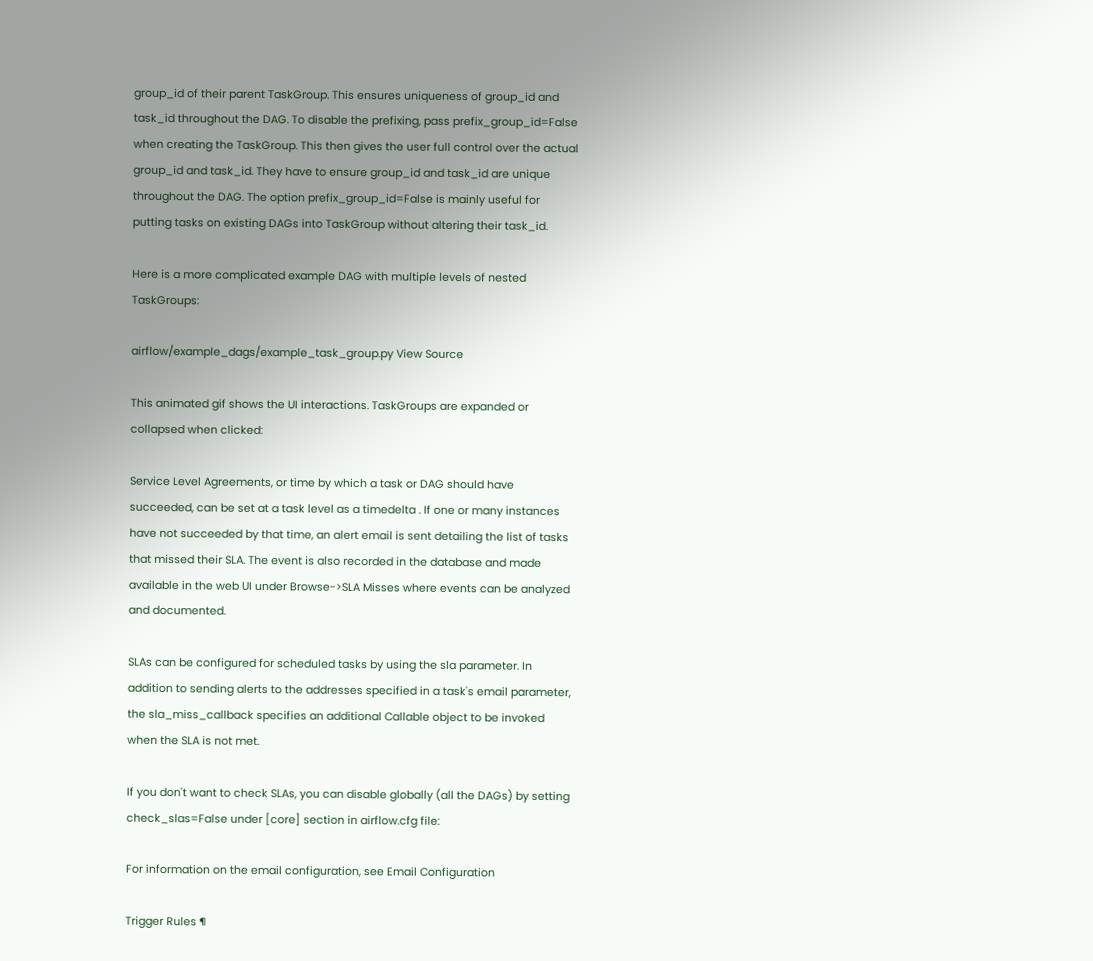group_id of their parent TaskGroup. This ensures uniqueness of group_id and task_id throughout the DAG. To disable the prefixing, pass prefix_group_id=False when creating the TaskGroup. This then gives the user full control over the actual group_id and task_id. They have to ensure group_id and task_id are unique throughout the DAG. The option prefix_group_id=False is mainly useful for putting tasks on existing DAGs into TaskGroup without altering their task_id.

Here is a more complicated example DAG with multiple levels of nested TaskGroups:

airflow/example_dags/example_task_group.py View Source

This animated gif shows the UI interactions. TaskGroups are expanded or collapsed when clicked:

Service Level Agreements, or time by which a task or DAG should have succeeded, can be set at a task level as a timedelta . If one or many instances have not succeeded by that time, an alert email is sent detailing the list of tasks that missed their SLA. The event is also recorded in the database and made available in the web UI under Browse->SLA Misses where events can be analyzed and documented.

SLAs can be configured for scheduled tasks by using the sla parameter. In addition to sending alerts to the addresses specified in a task's email parameter, the sla_miss_callback specifies an additional Callable object to be invoked when the SLA is not met.

If you don't want to check SLAs, you can disable globally (all the DAGs) by setting check_slas=False under [core] section in airflow.cfg file:

For information on the email configuration, see Email Configuration

Trigger Rules ¶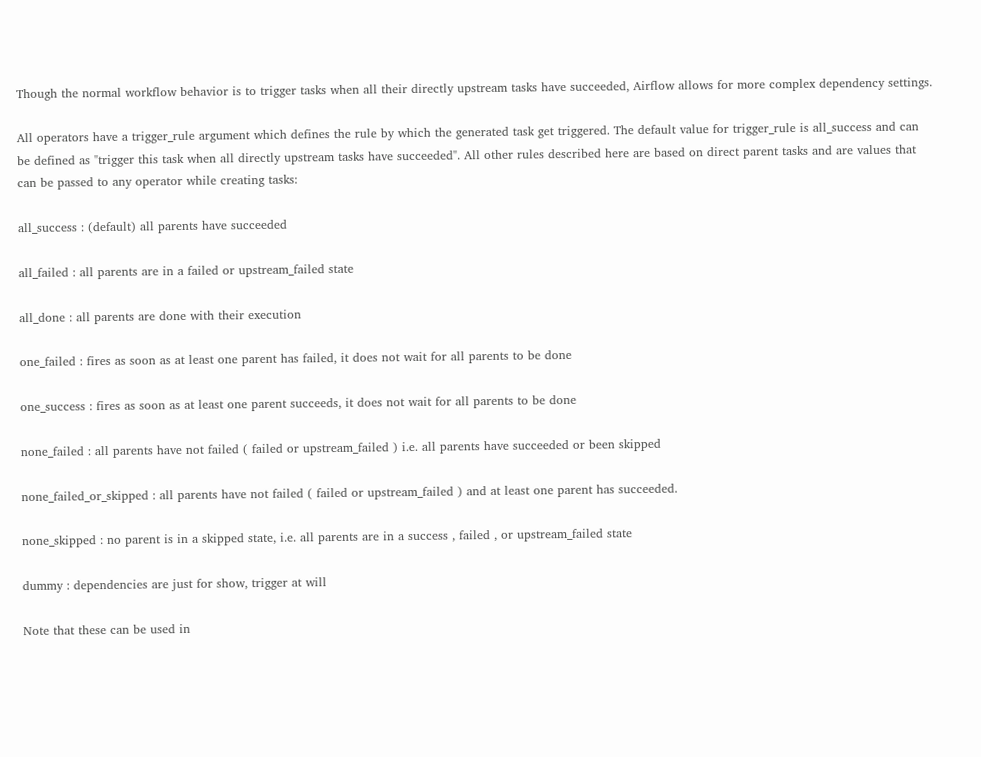Though the normal workflow behavior is to trigger tasks when all their directly upstream tasks have succeeded, Airflow allows for more complex dependency settings.

All operators have a trigger_rule argument which defines the rule by which the generated task get triggered. The default value for trigger_rule is all_success and can be defined as "trigger this task when all directly upstream tasks have succeeded". All other rules described here are based on direct parent tasks and are values that can be passed to any operator while creating tasks:

all_success : (default) all parents have succeeded

all_failed : all parents are in a failed or upstream_failed state

all_done : all parents are done with their execution

one_failed : fires as soon as at least one parent has failed, it does not wait for all parents to be done

one_success : fires as soon as at least one parent succeeds, it does not wait for all parents to be done

none_failed : all parents have not failed ( failed or upstream_failed ) i.e. all parents have succeeded or been skipped

none_failed_or_skipped : all parents have not failed ( failed or upstream_failed ) and at least one parent has succeeded.

none_skipped : no parent is in a skipped state, i.e. all parents are in a success , failed , or upstream_failed state

dummy : dependencies are just for show, trigger at will

Note that these can be used in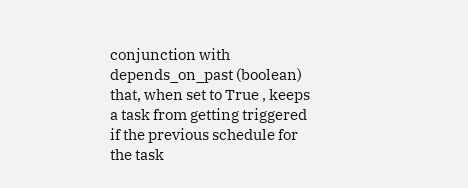conjunction with depends_on_past (boolean) that, when set to True , keeps a task from getting triggered if the previous schedule for the task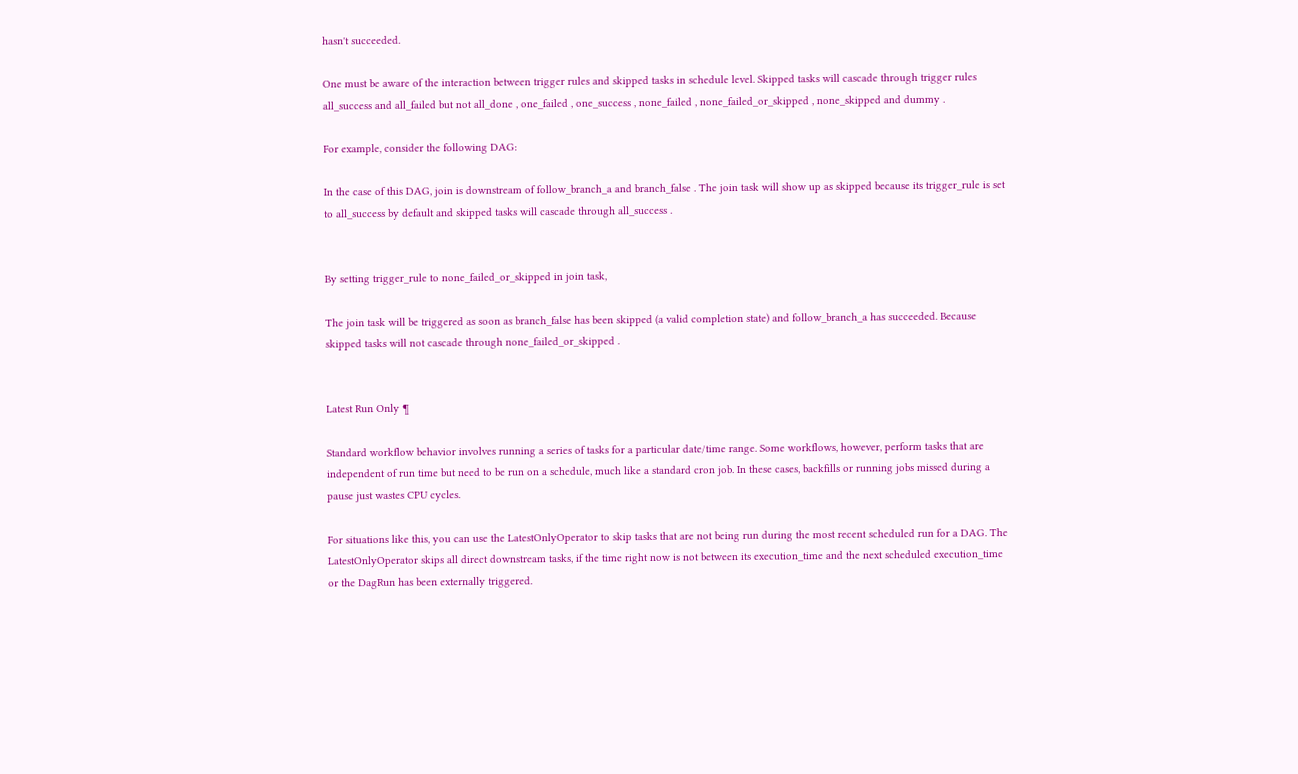hasn't succeeded.

One must be aware of the interaction between trigger rules and skipped tasks in schedule level. Skipped tasks will cascade through trigger rules all_success and all_failed but not all_done , one_failed , one_success , none_failed , none_failed_or_skipped , none_skipped and dummy .

For example, consider the following DAG:

In the case of this DAG, join is downstream of follow_branch_a and branch_false . The join task will show up as skipped because its trigger_rule is set to all_success by default and skipped tasks will cascade through all_success .


By setting trigger_rule to none_failed_or_skipped in join task,

The join task will be triggered as soon as branch_false has been skipped (a valid completion state) and follow_branch_a has succeeded. Because skipped tasks will not cascade through none_failed_or_skipped .


Latest Run Only ¶

Standard workflow behavior involves running a series of tasks for a particular date/time range. Some workflows, however, perform tasks that are independent of run time but need to be run on a schedule, much like a standard cron job. In these cases, backfills or running jobs missed during a pause just wastes CPU cycles.

For situations like this, you can use the LatestOnlyOperator to skip tasks that are not being run during the most recent scheduled run for a DAG. The LatestOnlyOperator skips all direct downstream tasks, if the time right now is not between its execution_time and the next scheduled execution_time or the DagRun has been externally triggered.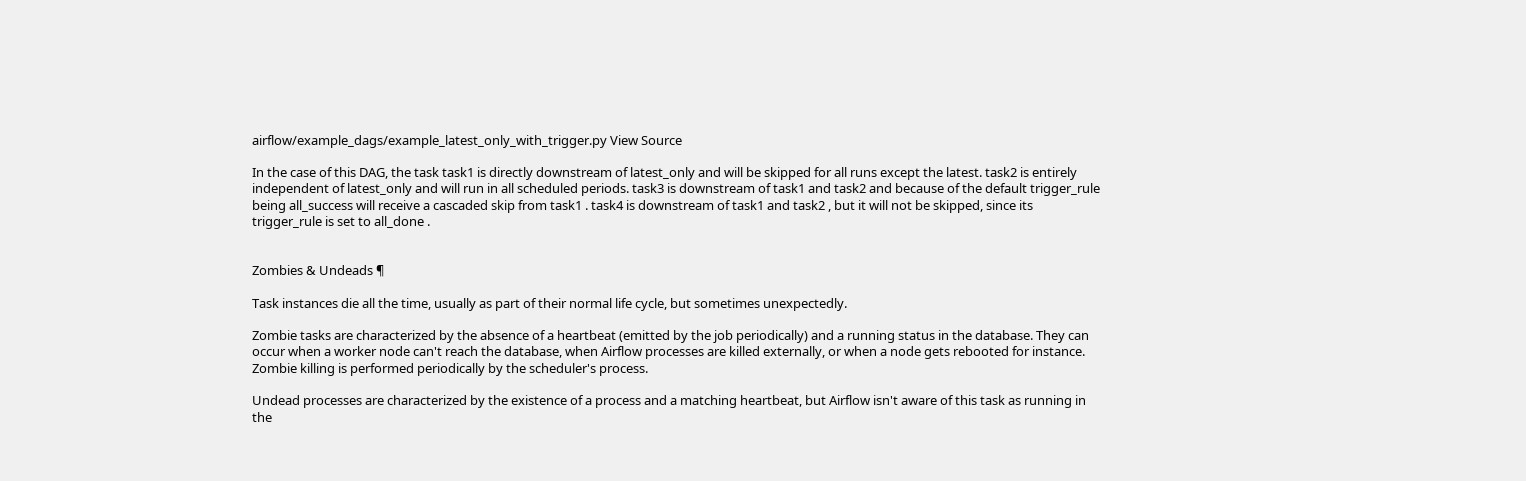airflow/example_dags/example_latest_only_with_trigger.py View Source

In the case of this DAG, the task task1 is directly downstream of latest_only and will be skipped for all runs except the latest. task2 is entirely independent of latest_only and will run in all scheduled periods. task3 is downstream of task1 and task2 and because of the default trigger_rule being all_success will receive a cascaded skip from task1 . task4 is downstream of task1 and task2 , but it will not be skipped, since its trigger_rule is set to all_done .


Zombies & Undeads ¶

Task instances die all the time, usually as part of their normal life cycle, but sometimes unexpectedly.

Zombie tasks are characterized by the absence of a heartbeat (emitted by the job periodically) and a running status in the database. They can occur when a worker node can't reach the database, when Airflow processes are killed externally, or when a node gets rebooted for instance. Zombie killing is performed periodically by the scheduler's process.

Undead processes are characterized by the existence of a process and a matching heartbeat, but Airflow isn't aware of this task as running in the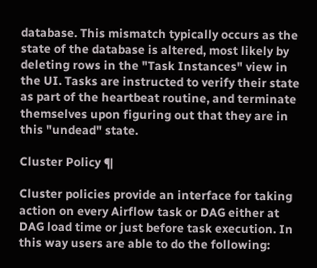database. This mismatch typically occurs as the state of the database is altered, most likely by deleting rows in the "Task Instances" view in the UI. Tasks are instructed to verify their state as part of the heartbeat routine, and terminate themselves upon figuring out that they are in this "undead" state.

Cluster Policy ¶

Cluster policies provide an interface for taking action on every Airflow task or DAG either at DAG load time or just before task execution. In this way users are able to do the following: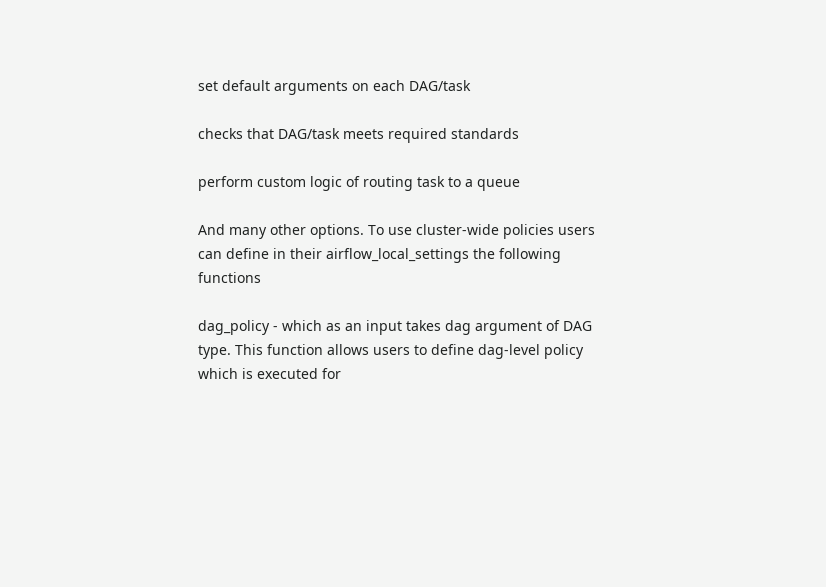set default arguments on each DAG/task

checks that DAG/task meets required standards

perform custom logic of routing task to a queue

And many other options. To use cluster-wide policies users can define in their airflow_local_settings the following functions

dag_policy - which as an input takes dag argument of DAG type. This function allows users to define dag-level policy which is executed for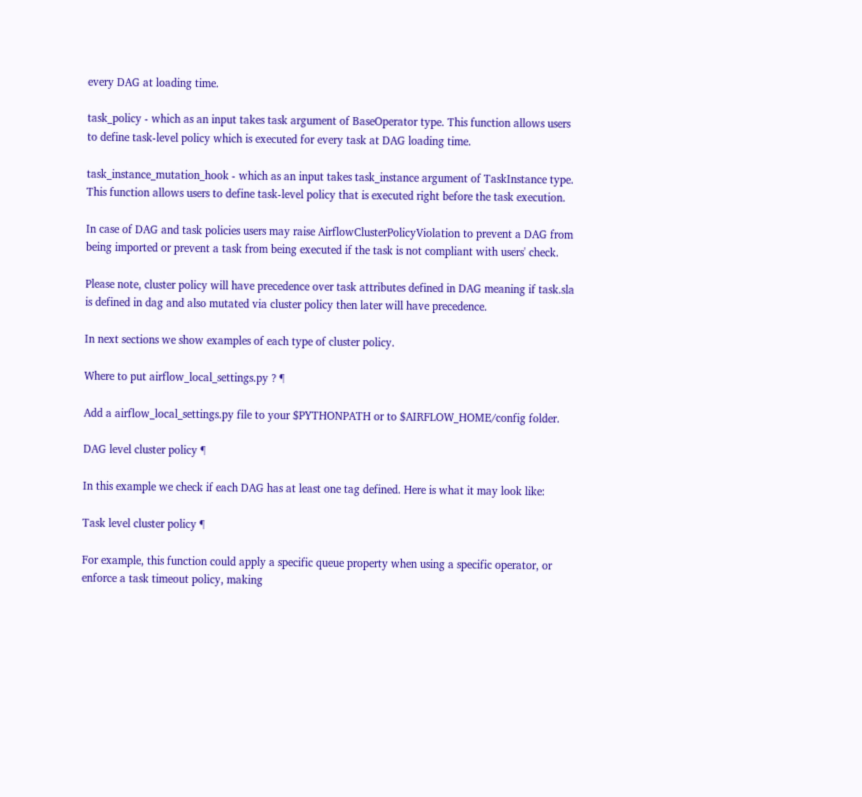every DAG at loading time.

task_policy - which as an input takes task argument of BaseOperator type. This function allows users to define task-level policy which is executed for every task at DAG loading time.

task_instance_mutation_hook - which as an input takes task_instance argument of TaskInstance type. This function allows users to define task-level policy that is executed right before the task execution.

In case of DAG and task policies users may raise AirflowClusterPolicyViolation to prevent a DAG from being imported or prevent a task from being executed if the task is not compliant with users' check.

Please note, cluster policy will have precedence over task attributes defined in DAG meaning if task.sla is defined in dag and also mutated via cluster policy then later will have precedence.

In next sections we show examples of each type of cluster policy.

Where to put airflow_local_settings.py ? ¶

Add a airflow_local_settings.py file to your $PYTHONPATH or to $AIRFLOW_HOME/config folder.

DAG level cluster policy ¶

In this example we check if each DAG has at least one tag defined. Here is what it may look like:

Task level cluster policy ¶

For example, this function could apply a specific queue property when using a specific operator, or enforce a task timeout policy, making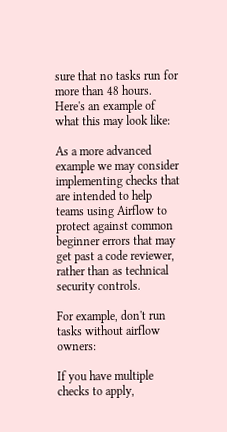sure that no tasks run for more than 48 hours. Here's an example of what this may look like:

As a more advanced example we may consider implementing checks that are intended to help teams using Airflow to protect against common beginner errors that may get past a code reviewer, rather than as technical security controls.

For example, don't run tasks without airflow owners:

If you have multiple checks to apply,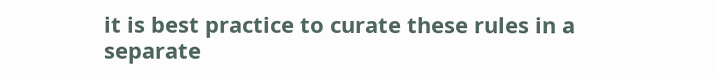it is best practice to curate these rules in a separate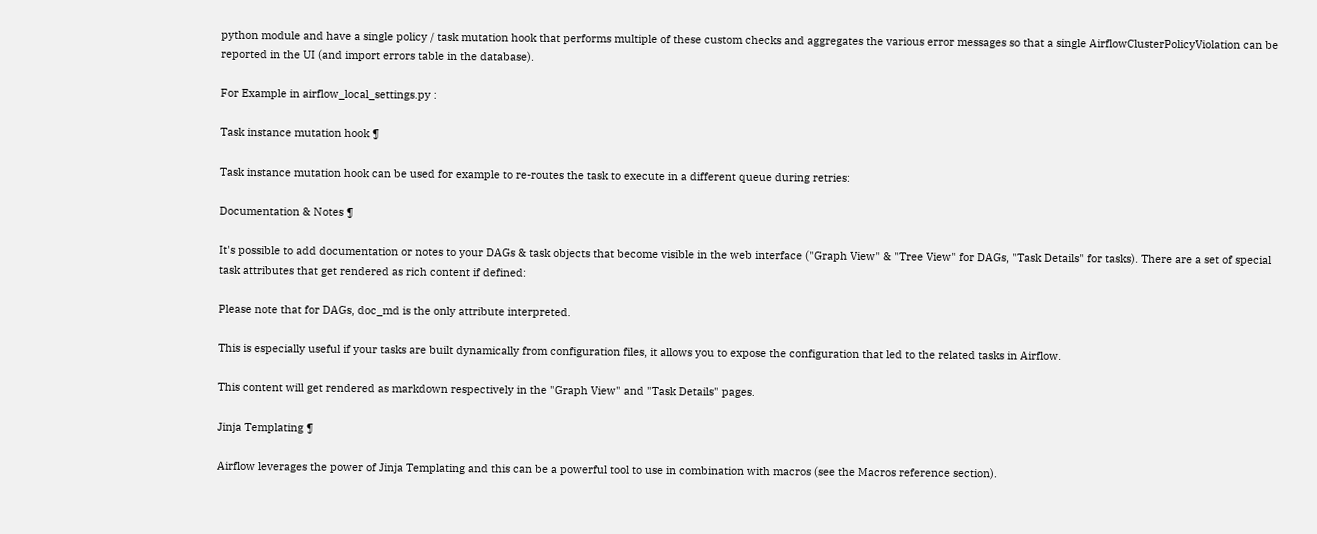python module and have a single policy / task mutation hook that performs multiple of these custom checks and aggregates the various error messages so that a single AirflowClusterPolicyViolation can be reported in the UI (and import errors table in the database).

For Example in airflow_local_settings.py :

Task instance mutation hook ¶

Task instance mutation hook can be used for example to re-routes the task to execute in a different queue during retries:

Documentation & Notes ¶

It's possible to add documentation or notes to your DAGs & task objects that become visible in the web interface ("Graph View" & "Tree View" for DAGs, "Task Details" for tasks). There are a set of special task attributes that get rendered as rich content if defined:

Please note that for DAGs, doc_md is the only attribute interpreted.

This is especially useful if your tasks are built dynamically from configuration files, it allows you to expose the configuration that led to the related tasks in Airflow.

This content will get rendered as markdown respectively in the "Graph View" and "Task Details" pages.

Jinja Templating ¶

Airflow leverages the power of Jinja Templating and this can be a powerful tool to use in combination with macros (see the Macros reference section).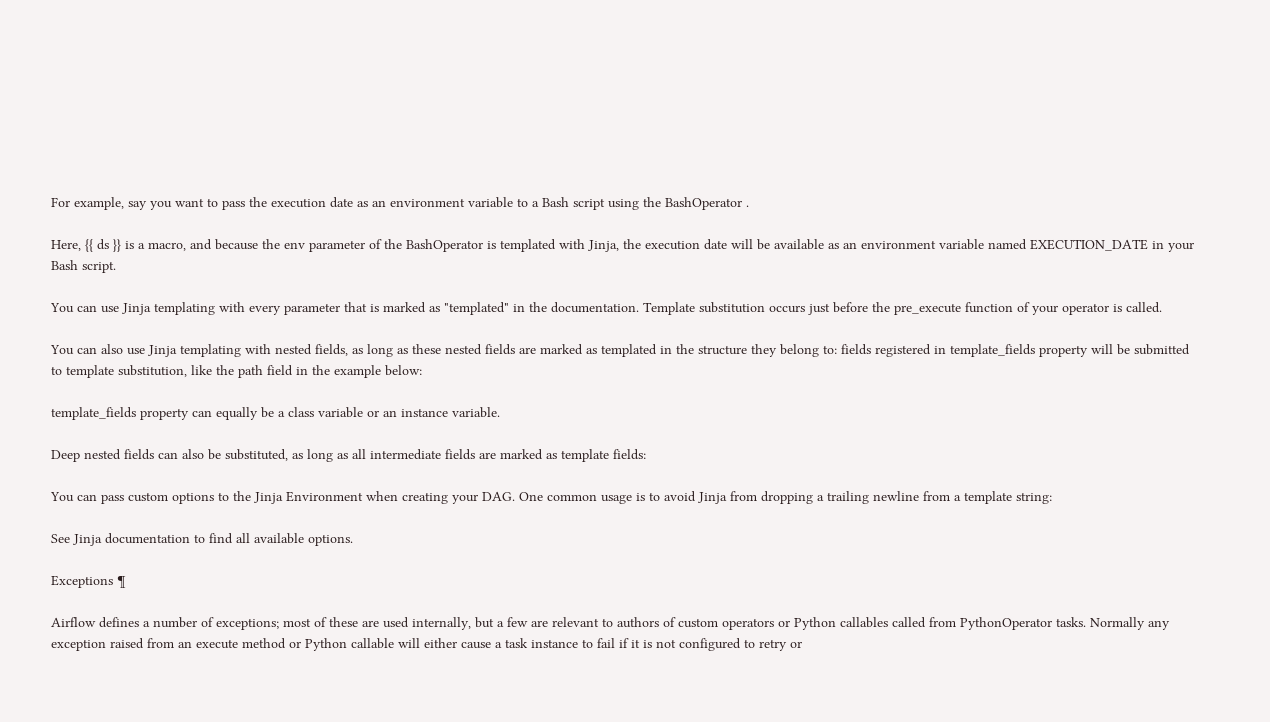For example, say you want to pass the execution date as an environment variable to a Bash script using the BashOperator .

Here, {{ ds }} is a macro, and because the env parameter of the BashOperator is templated with Jinja, the execution date will be available as an environment variable named EXECUTION_DATE in your Bash script.

You can use Jinja templating with every parameter that is marked as "templated" in the documentation. Template substitution occurs just before the pre_execute function of your operator is called.

You can also use Jinja templating with nested fields, as long as these nested fields are marked as templated in the structure they belong to: fields registered in template_fields property will be submitted to template substitution, like the path field in the example below:

template_fields property can equally be a class variable or an instance variable.

Deep nested fields can also be substituted, as long as all intermediate fields are marked as template fields:

You can pass custom options to the Jinja Environment when creating your DAG. One common usage is to avoid Jinja from dropping a trailing newline from a template string:

See Jinja documentation to find all available options.

Exceptions ¶

Airflow defines a number of exceptions; most of these are used internally, but a few are relevant to authors of custom operators or Python callables called from PythonOperator tasks. Normally any exception raised from an execute method or Python callable will either cause a task instance to fail if it is not configured to retry or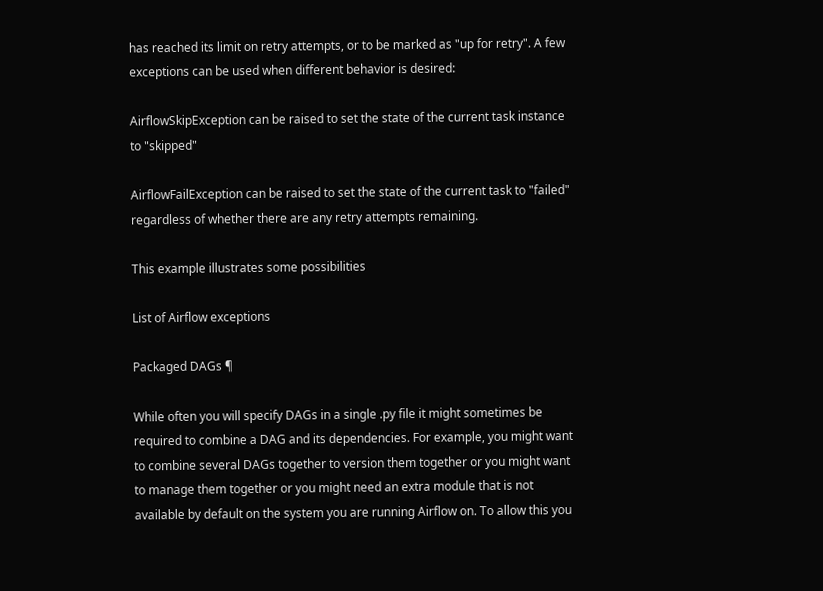has reached its limit on retry attempts, or to be marked as "up for retry". A few exceptions can be used when different behavior is desired:

AirflowSkipException can be raised to set the state of the current task instance to "skipped"

AirflowFailException can be raised to set the state of the current task to "failed" regardless of whether there are any retry attempts remaining.

This example illustrates some possibilities

List of Airflow exceptions

Packaged DAGs ¶

While often you will specify DAGs in a single .py file it might sometimes be required to combine a DAG and its dependencies. For example, you might want to combine several DAGs together to version them together or you might want to manage them together or you might need an extra module that is not available by default on the system you are running Airflow on. To allow this you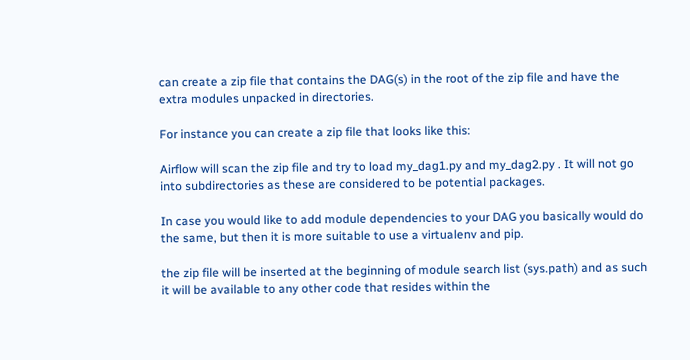can create a zip file that contains the DAG(s) in the root of the zip file and have the extra modules unpacked in directories.

For instance you can create a zip file that looks like this:

Airflow will scan the zip file and try to load my_dag1.py and my_dag2.py . It will not go into subdirectories as these are considered to be potential packages.

In case you would like to add module dependencies to your DAG you basically would do the same, but then it is more suitable to use a virtualenv and pip.

the zip file will be inserted at the beginning of module search list (sys.path) and as such it will be available to any other code that resides within the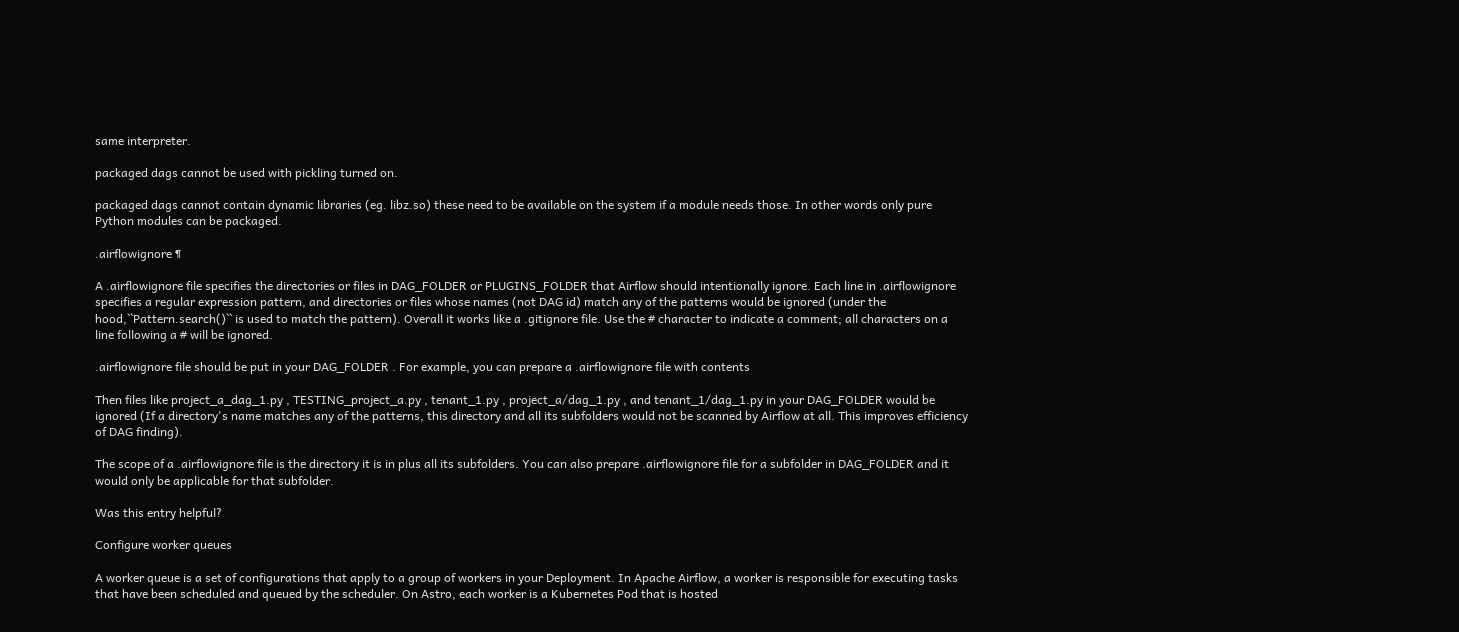same interpreter.

packaged dags cannot be used with pickling turned on.

packaged dags cannot contain dynamic libraries (eg. libz.so) these need to be available on the system if a module needs those. In other words only pure Python modules can be packaged.

.airflowignore ¶

A .airflowignore file specifies the directories or files in DAG_FOLDER or PLUGINS_FOLDER that Airflow should intentionally ignore. Each line in .airflowignore specifies a regular expression pattern, and directories or files whose names (not DAG id) match any of the patterns would be ignored (under the hood,``Pattern.search()`` is used to match the pattern). Overall it works like a .gitignore file. Use the # character to indicate a comment; all characters on a line following a # will be ignored.

.airflowignore file should be put in your DAG_FOLDER . For example, you can prepare a .airflowignore file with contents

Then files like project_a_dag_1.py , TESTING_project_a.py , tenant_1.py , project_a/dag_1.py , and tenant_1/dag_1.py in your DAG_FOLDER would be ignored (If a directory's name matches any of the patterns, this directory and all its subfolders would not be scanned by Airflow at all. This improves efficiency of DAG finding).

The scope of a .airflowignore file is the directory it is in plus all its subfolders. You can also prepare .airflowignore file for a subfolder in DAG_FOLDER and it would only be applicable for that subfolder.

Was this entry helpful?

Configure worker queues

A worker queue is a set of configurations that apply to a group of workers in your Deployment. In Apache Airflow, a worker is responsible for executing tasks that have been scheduled and queued by the scheduler. On Astro, each worker is a Kubernetes Pod that is hosted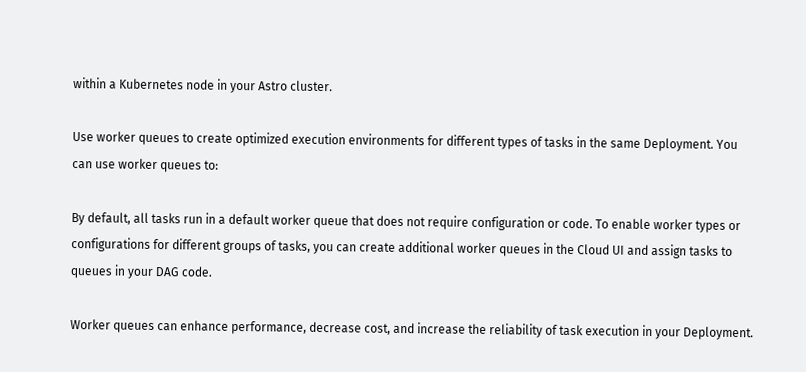within a Kubernetes node in your Astro cluster.

Use worker queues to create optimized execution environments for different types of tasks in the same Deployment. You can use worker queues to:

By default, all tasks run in a default worker queue that does not require configuration or code. To enable worker types or configurations for different groups of tasks, you can create additional worker queues in the Cloud UI and assign tasks to queues in your DAG code.

Worker queues can enhance performance, decrease cost, and increase the reliability of task execution in your Deployment.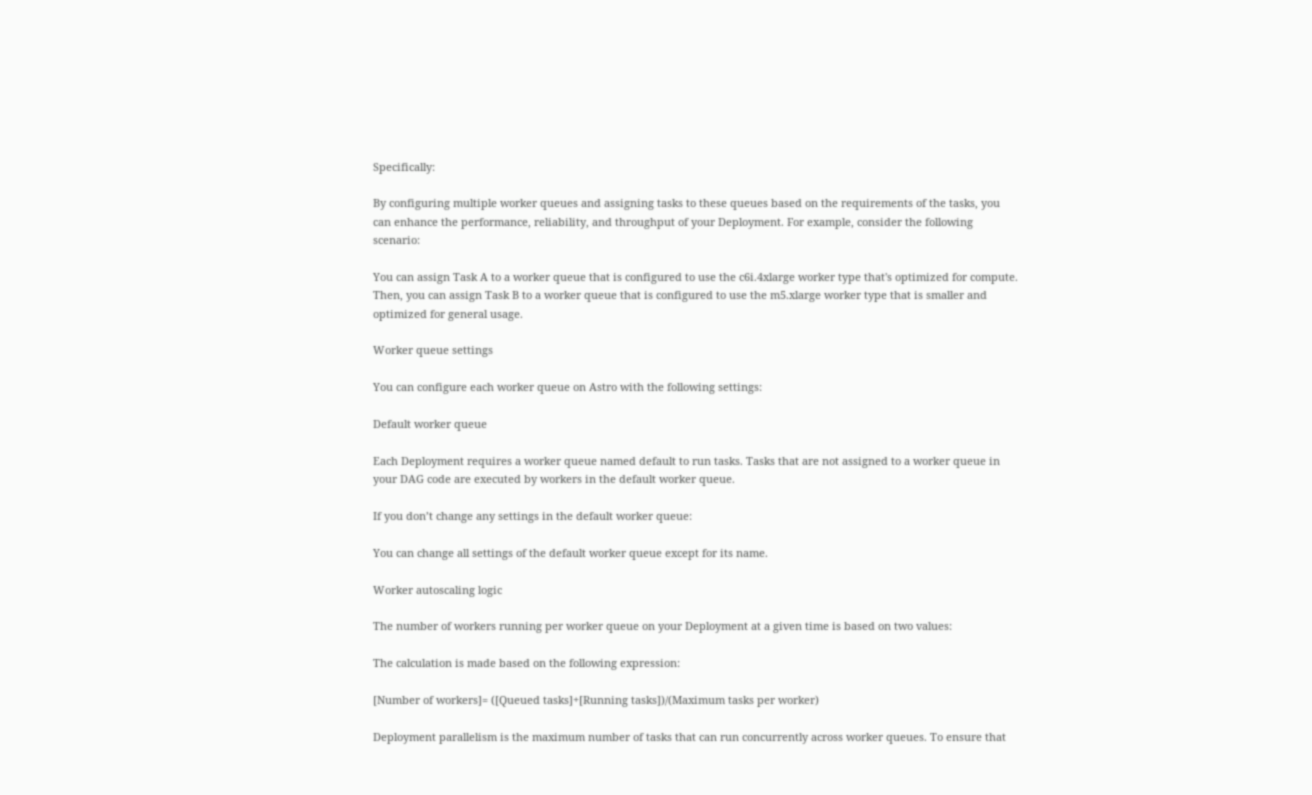Specifically:

By configuring multiple worker queues and assigning tasks to these queues based on the requirements of the tasks, you can enhance the performance, reliability, and throughput of your Deployment. For example, consider the following scenario:

You can assign Task A to a worker queue that is configured to use the c6i.4xlarge worker type that's optimized for compute. Then, you can assign Task B to a worker queue that is configured to use the m5.xlarge worker type that is smaller and optimized for general usage.

Worker queue settings

You can configure each worker queue on Astro with the following settings:

Default worker queue

Each Deployment requires a worker queue named default to run tasks. Tasks that are not assigned to a worker queue in your DAG code are executed by workers in the default worker queue.

If you don’t change any settings in the default worker queue:

You can change all settings of the default worker queue except for its name.

Worker autoscaling logic

The number of workers running per worker queue on your Deployment at a given time is based on two values:

The calculation is made based on the following expression:

[Number of workers]= ([Queued tasks]+[Running tasks])/(Maximum tasks per worker)

Deployment parallelism is the maximum number of tasks that can run concurrently across worker queues. To ensure that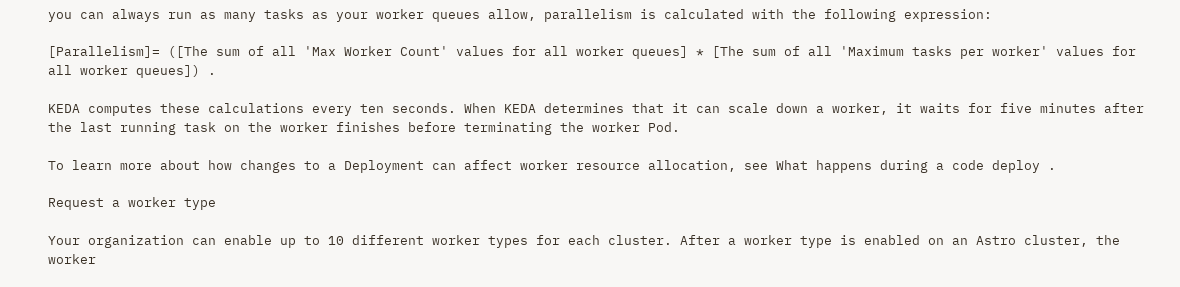you can always run as many tasks as your worker queues allow, parallelism is calculated with the following expression:

[Parallelism]= ([The sum of all 'Max Worker Count' values for all worker queues] * [The sum of all 'Maximum tasks per worker' values for all worker queues]) .

KEDA computes these calculations every ten seconds. When KEDA determines that it can scale down a worker, it waits for five minutes after the last running task on the worker finishes before terminating the worker Pod.

To learn more about how changes to a Deployment can affect worker resource allocation, see What happens during a code deploy .

Request a worker type

Your organization can enable up to 10 different worker types for each cluster. After a worker type is enabled on an Astro cluster, the worker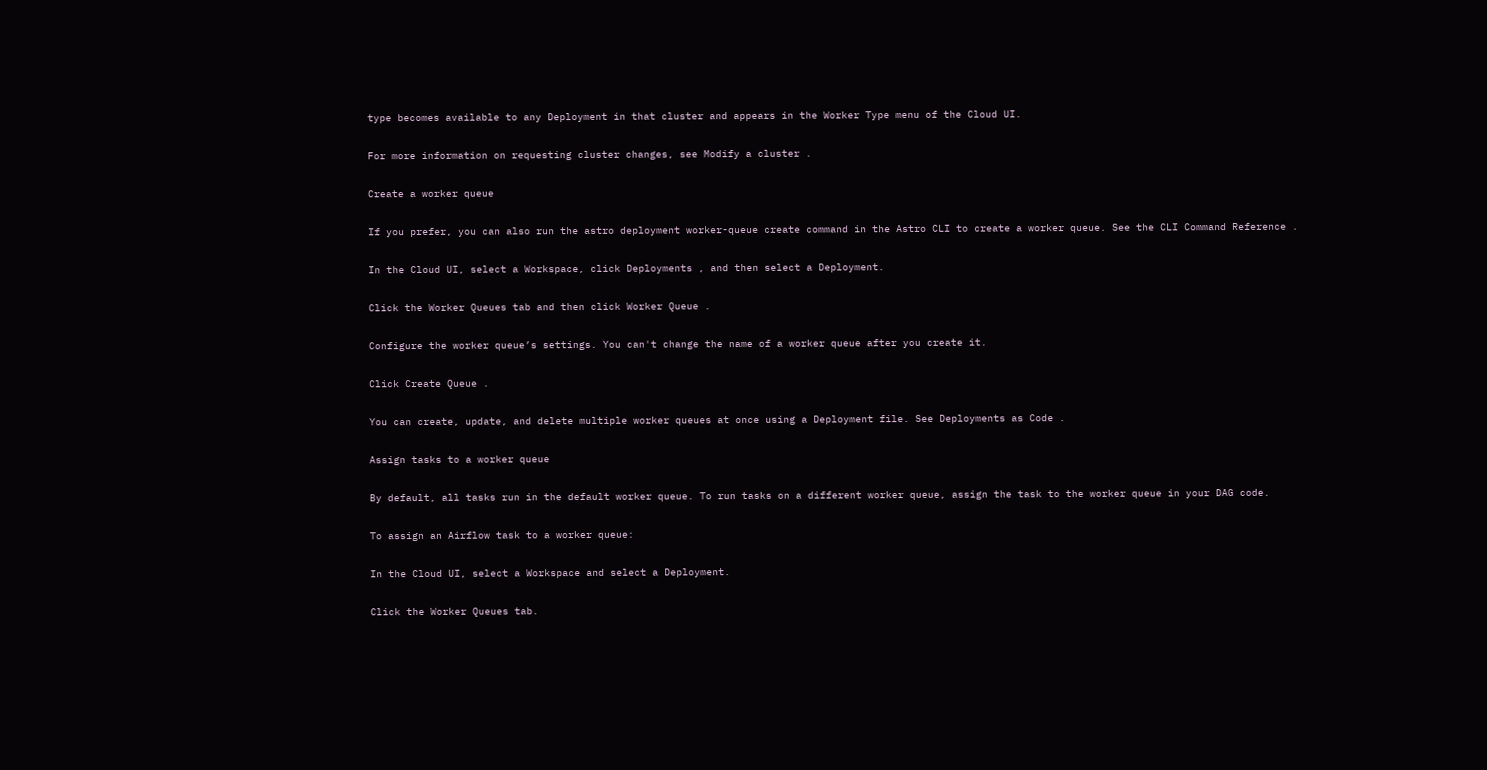type becomes available to any Deployment in that cluster and appears in the Worker Type menu of the Cloud UI.

For more information on requesting cluster changes, see Modify a cluster .

Create a worker queue

If you prefer, you can also run the astro deployment worker-queue create command in the Astro CLI to create a worker queue. See the CLI Command Reference .

In the Cloud UI, select a Workspace, click Deployments , and then select a Deployment.

Click the Worker Queues tab and then click Worker Queue .

Configure the worker queue’s settings. You can't change the name of a worker queue after you create it.

Click Create Queue .

You can create, update, and delete multiple worker queues at once using a Deployment file. See Deployments as Code .

Assign tasks to a worker queue

By default, all tasks run in the default worker queue. To run tasks on a different worker queue, assign the task to the worker queue in your DAG code.

To assign an Airflow task to a worker queue:

In the Cloud UI, select a Workspace and select a Deployment.

Click the Worker Queues tab.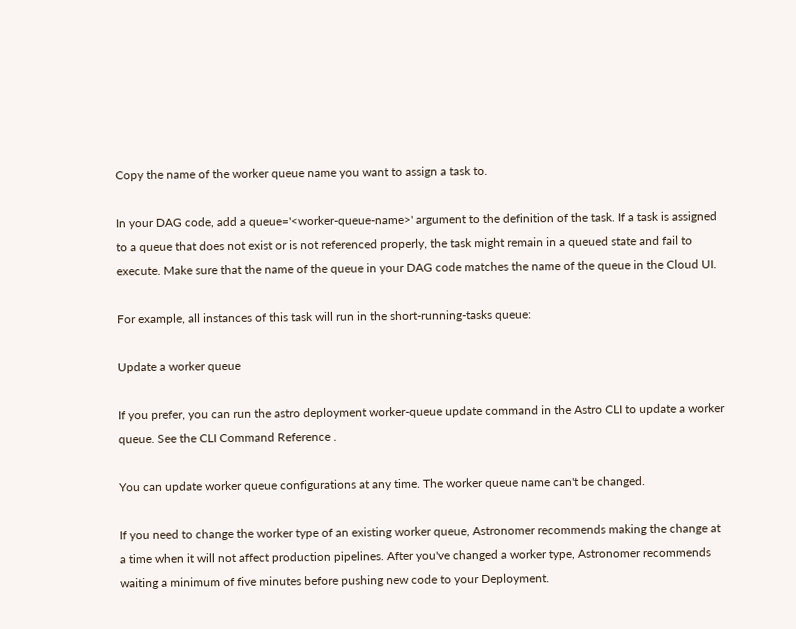Copy the name of the worker queue name you want to assign a task to.

In your DAG code, add a queue='<worker-queue-name>' argument to the definition of the task. If a task is assigned to a queue that does not exist or is not referenced properly, the task might remain in a queued state and fail to execute. Make sure that the name of the queue in your DAG code matches the name of the queue in the Cloud UI.

For example, all instances of this task will run in the short-running-tasks queue:

Update a worker queue

If you prefer, you can run the astro deployment worker-queue update command in the Astro CLI to update a worker queue. See the CLI Command Reference .

You can update worker queue configurations at any time. The worker queue name can't be changed.

If you need to change the worker type of an existing worker queue, Astronomer recommends making the change at a time when it will not affect production pipelines. After you've changed a worker type, Astronomer recommends waiting a minimum of five minutes before pushing new code to your Deployment.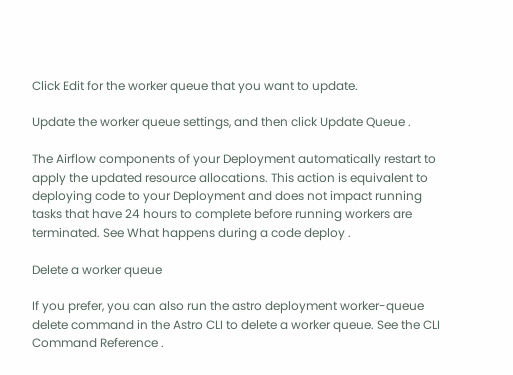Click Edit for the worker queue that you want to update.

Update the worker queue settings, and then click Update Queue .

The Airflow components of your Deployment automatically restart to apply the updated resource allocations. This action is equivalent to deploying code to your Deployment and does not impact running tasks that have 24 hours to complete before running workers are terminated. See What happens during a code deploy .

Delete a worker queue

If you prefer, you can also run the astro deployment worker-queue delete command in the Astro CLI to delete a worker queue. See the CLI Command Reference .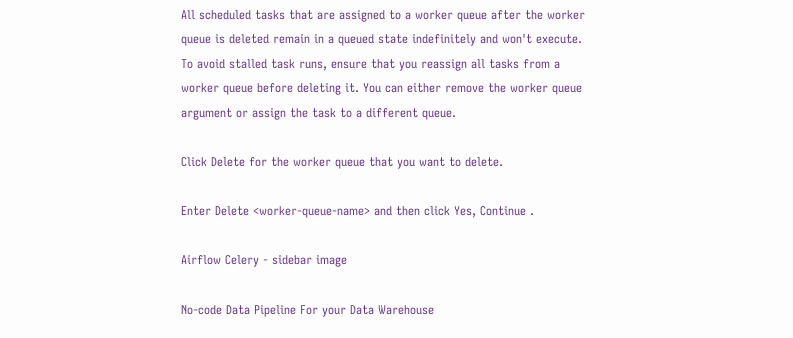All scheduled tasks that are assigned to a worker queue after the worker queue is deleted remain in a queued state indefinitely and won't execute. To avoid stalled task runs, ensure that you reassign all tasks from a worker queue before deleting it. You can either remove the worker queue argument or assign the task to a different queue.

Click Delete for the worker queue that you want to delete.

Enter Delete <worker-queue-name> and then click Yes, Continue .

Airflow Celery - sidebar image

No-code Data Pipeline For your Data Warehouse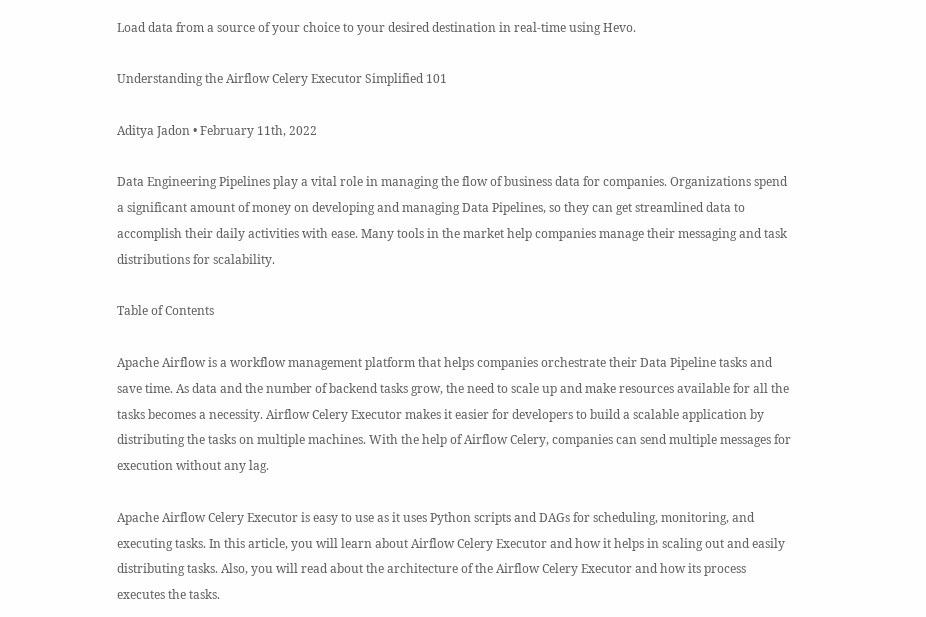Load data from a source of your choice to your desired destination in real-time using Hevo.

Understanding the Airflow Celery Executor Simplified 101

Aditya Jadon • February 11th, 2022

Data Engineering Pipelines play a vital role in managing the flow of business data for companies. Organizations spend a significant amount of money on developing and managing Data Pipelines, so they can get streamlined data to accomplish their daily activities with ease. Many tools in the market help companies manage their messaging and task distributions for scalability.

Table of Contents

Apache Airflow is a workflow management platform that helps companies orchestrate their Data Pipeline tasks and save time. As data and the number of backend tasks grow, the need to scale up and make resources available for all the tasks becomes a necessity. Airflow Celery Executor makes it easier for developers to build a scalable application by distributing the tasks on multiple machines. With the help of Airflow Celery, companies can send multiple messages for execution without any lag.

Apache Airflow Celery Executor is easy to use as it uses Python scripts and DAGs for scheduling, monitoring, and executing tasks. In this article, you will learn about Airflow Celery Executor and how it helps in scaling out and easily distributing tasks. Also, you will read about the architecture of the Airflow Celery Executor and how its process executes the tasks.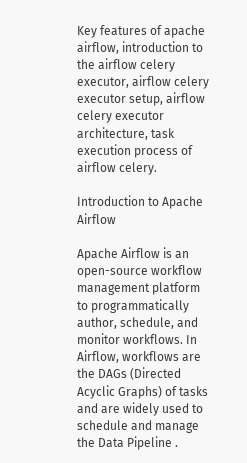Key features of apache airflow, introduction to the airflow celery executor, airflow celery executor setup, airflow celery executor architecture, task execution process of airflow celery.

Introduction to Apache Airflow

Apache Airflow is an open-source workflow management platform to programmatically author, schedule, and monitor workflows. In Airflow, workflows are the DAGs (Directed Acyclic Graphs) of tasks and are widely used to schedule and manage the Data Pipeline .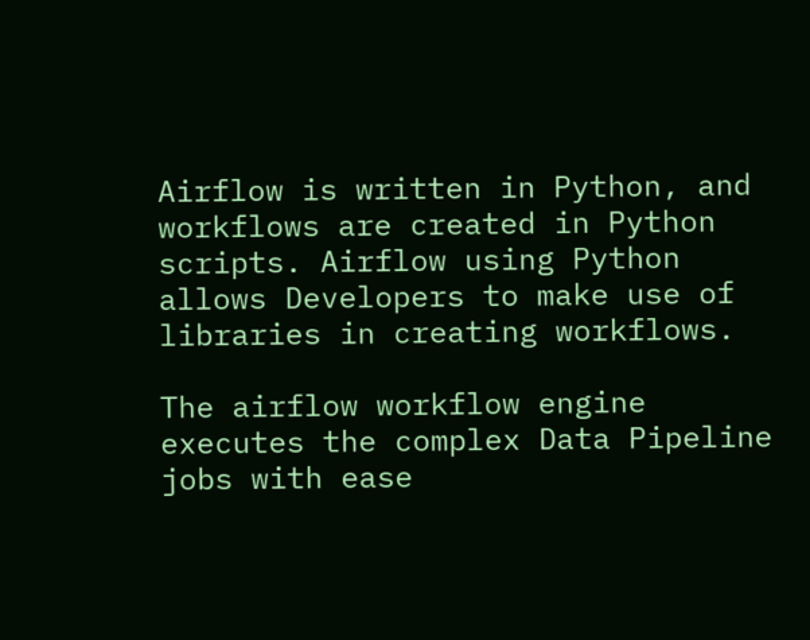Airflow is written in Python, and workflows are created in Python scripts. Airflow using Python allows Developers to make use of libraries in creating workflows.

The airflow workflow engine executes the complex Data Pipeline jobs with ease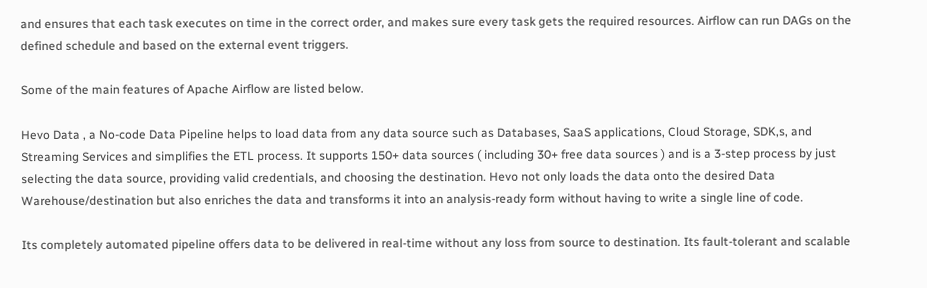and ensures that each task executes on time in the correct order, and makes sure every task gets the required resources. Airflow can run DAGs on the defined schedule and based on the external event triggers.

Some of the main features of Apache Airflow are listed below.

Hevo Data , a No-code Data Pipeline helps to load data from any data source such as Databases, SaaS applications, Cloud Storage, SDK,s, and Streaming Services and simplifies the ETL process. It supports 150+ data sources ( including 30+ free data sources ) and is a 3-step process by just selecting the data source, providing valid credentials, and choosing the destination. Hevo not only loads the data onto the desired Data Warehouse/destination but also enriches the data and transforms it into an analysis-ready form without having to write a single line of code.

Its completely automated pipeline offers data to be delivered in real-time without any loss from source to destination. Its fault-tolerant and scalable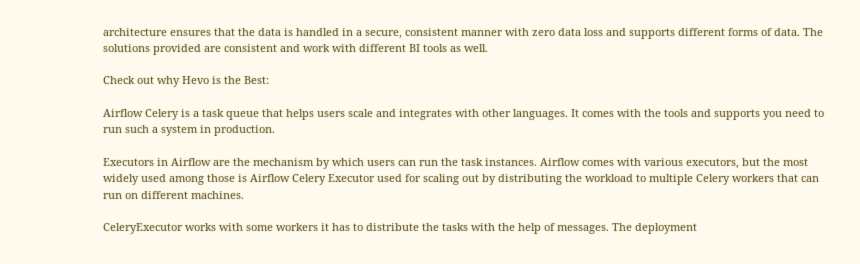architecture ensures that the data is handled in a secure, consistent manner with zero data loss and supports different forms of data. The solutions provided are consistent and work with different BI tools as well.

Check out why Hevo is the Best:

Airflow Celery is a task queue that helps users scale and integrates with other languages. It comes with the tools and supports you need to run such a system in production.

Executors in Airflow are the mechanism by which users can run the task instances. Airflow comes with various executors, but the most widely used among those is Airflow Celery Executor used for scaling out by distributing the workload to multiple Celery workers that can run on different machines.

CeleryExecutor works with some workers it has to distribute the tasks with the help of messages. The deployment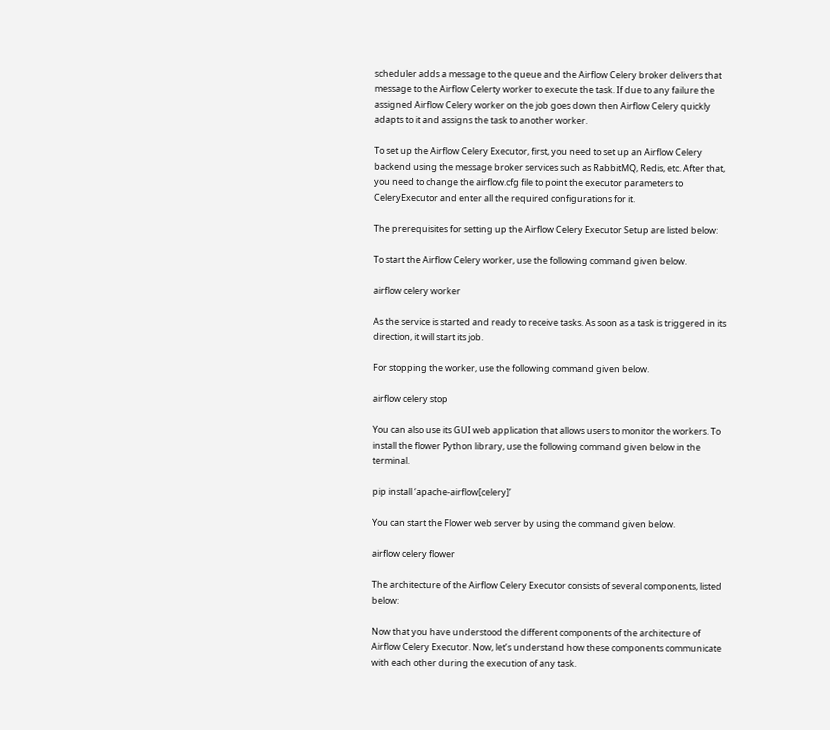scheduler adds a message to the queue and the Airflow Celery broker delivers that message to the Airflow Celerty worker to execute the task. If due to any failure the assigned Airflow Celery worker on the job goes down then Airflow Celery quickly adapts to it and assigns the task to another worker.

To set up the Airflow Celery Executor, first, you need to set up an Airflow Celery backend using the message broker services such as RabbitMQ, Redis, etc. After that, you need to change the airflow.cfg file to point the executor parameters to CeleryExecutor and enter all the required configurations for it.

The prerequisites for setting up the Airflow Celery Executor Setup are listed below:

To start the Airflow Celery worker, use the following command given below.

airflow celery worker

As the service is started and ready to receive tasks. As soon as a task is triggered in its direction, it will start its job.

For stopping the worker, use the following command given below.

airflow celery stop

You can also use its GUI web application that allows users to monitor the workers. To install the flower Python library, use the following command given below in the terminal.

pip install ‘apache-airflow[celery]’

You can start the Flower web server by using the command given below.

airflow celery flower

The architecture of the Airflow Celery Executor consists of several components, listed below:

Now that you have understood the different components of the architecture of Airflow Celery Executor. Now, let’s understand how these components communicate with each other during the execution of any task.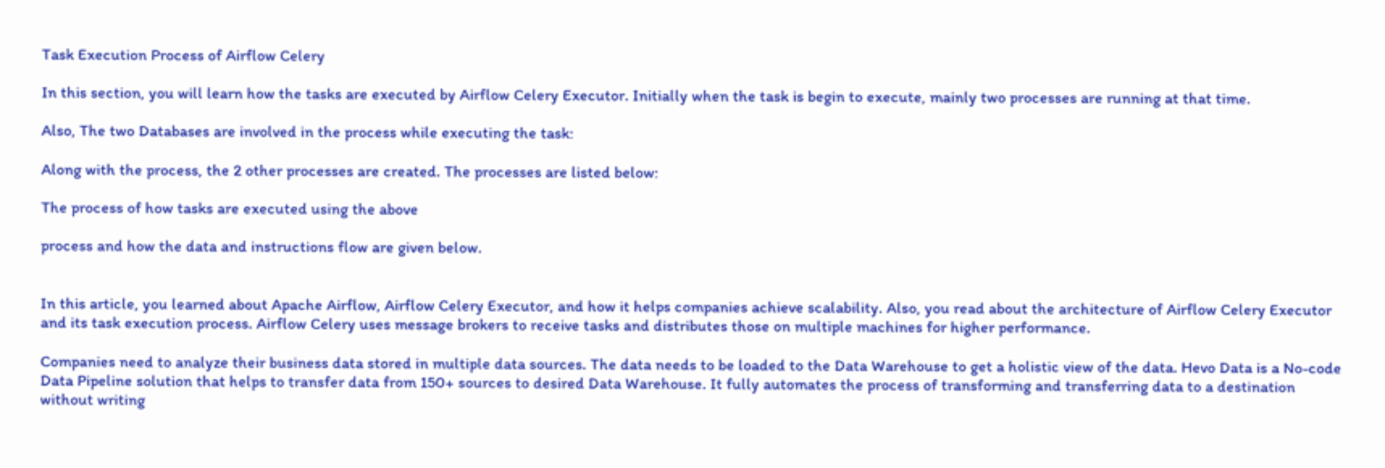Task Execution Process of Airflow Celery

In this section, you will learn how the tasks are executed by Airflow Celery Executor. Initially when the task is begin to execute, mainly two processes are running at that time.

Also, The two Databases are involved in the process while executing the task:

Along with the process, the 2 other processes are created. The processes are listed below:

The process of how tasks are executed using the above

process and how the data and instructions flow are given below.


In this article, you learned about Apache Airflow, Airflow Celery Executor, and how it helps companies achieve scalability. Also, you read about the architecture of Airflow Celery Executor and its task execution process. Airflow Celery uses message brokers to receive tasks and distributes those on multiple machines for higher performance.

Companies need to analyze their business data stored in multiple data sources. The data needs to be loaded to the Data Warehouse to get a holistic view of the data. Hevo Data is a No-code Data Pipeline solution that helps to transfer data from 150+ sources to desired Data Warehouse. It fully automates the process of transforming and transferring data to a destination without writing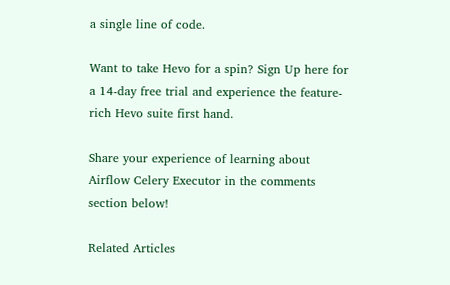a single line of code.

Want to take Hevo for a spin? Sign Up here for a 14-day free trial and experience the feature-rich Hevo suite first hand.

Share your experience of learning about Airflow Celery Executor in the comments section below!

Related Articles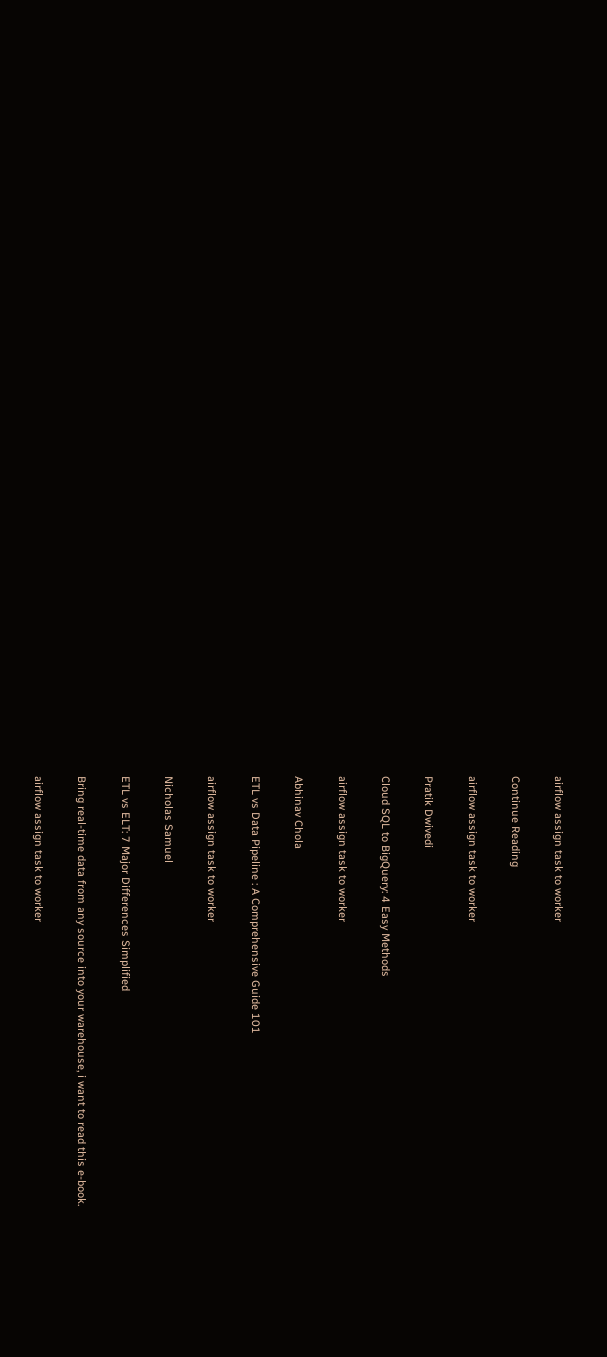airflow assign task to worker

Continue Reading

airflow assign task to worker

Pratik Dwivedi

Cloud SQL to BigQuery: 4 Easy Methods

airflow assign task to worker

Abhinav Chola

ETL vs Data Pipeline : A Comprehensive Guide 101

airflow assign task to worker

Nicholas Samuel

ETL vs ELT: 7 Major Differences Simplified

Bring real-time data from any source into your warehouse, i want to read this e-book.

airflow assign task to worker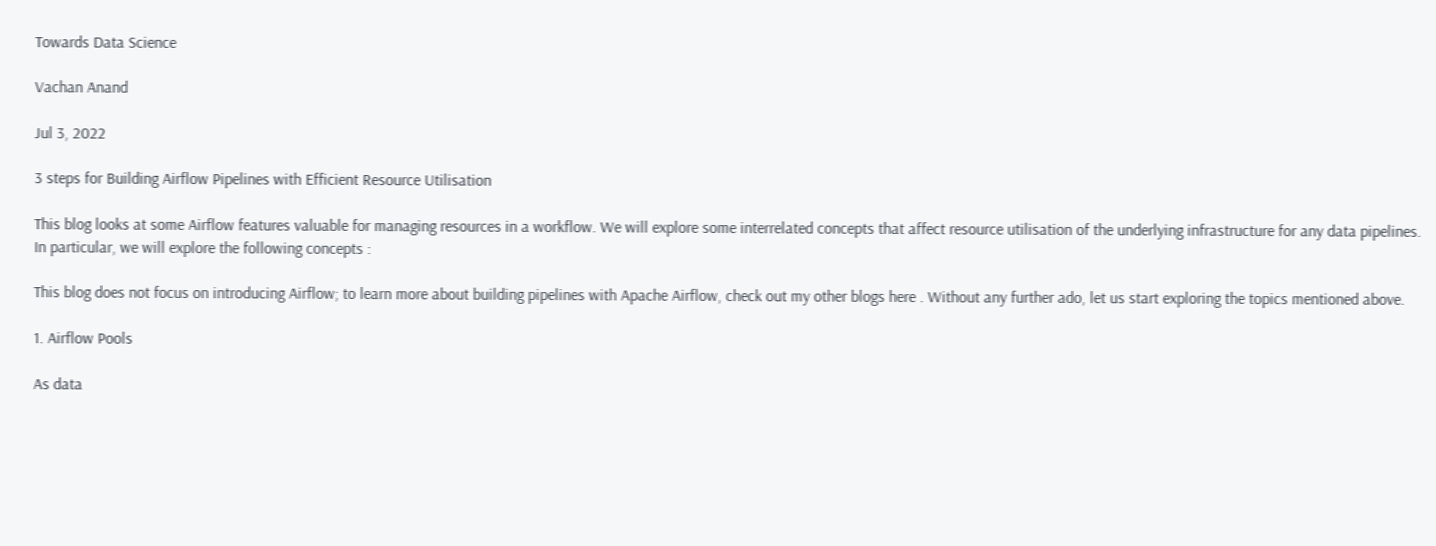Towards Data Science

Vachan Anand

Jul 3, 2022

3 steps for Building Airflow Pipelines with Efficient Resource Utilisation

This blog looks at some Airflow features valuable for managing resources in a workflow. We will explore some interrelated concepts that affect resource utilisation of the underlying infrastructure for any data pipelines. In particular, we will explore the following concepts :

This blog does not focus on introducing Airflow; to learn more about building pipelines with Apache Airflow, check out my other blogs here . Without any further ado, let us start exploring the topics mentioned above.

1. Airflow Pools

As data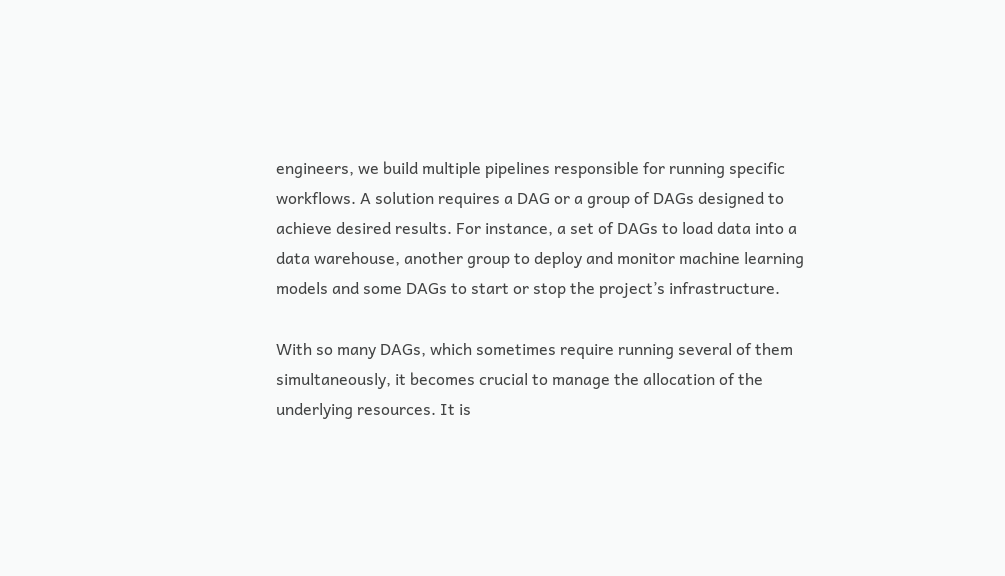engineers, we build multiple pipelines responsible for running specific workflows. A solution requires a DAG or a group of DAGs designed to achieve desired results. For instance, a set of DAGs to load data into a data warehouse, another group to deploy and monitor machine learning models and some DAGs to start or stop the project’s infrastructure.

With so many DAGs, which sometimes require running several of them simultaneously, it becomes crucial to manage the allocation of the underlying resources. It is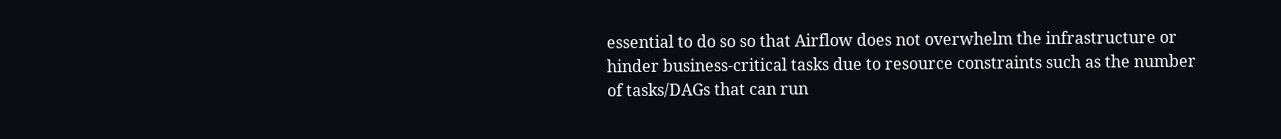essential to do so so that Airflow does not overwhelm the infrastructure or hinder business-critical tasks due to resource constraints such as the number of tasks/DAGs that can run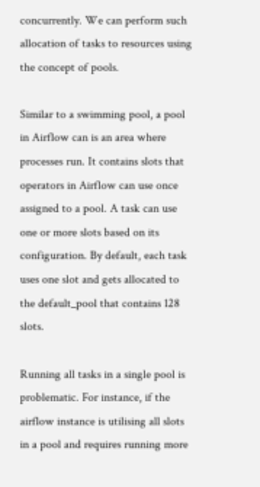concurrently. We can perform such allocation of tasks to resources using the concept of pools.

Similar to a swimming pool, a pool in Airflow can is an area where processes run. It contains slots that operators in Airflow can use once assigned to a pool. A task can use one or more slots based on its configuration. By default, each task uses one slot and gets allocated to the default_pool that contains 128 slots.

Running all tasks in a single pool is problematic. For instance, if the airflow instance is utilising all slots in a pool and requires running more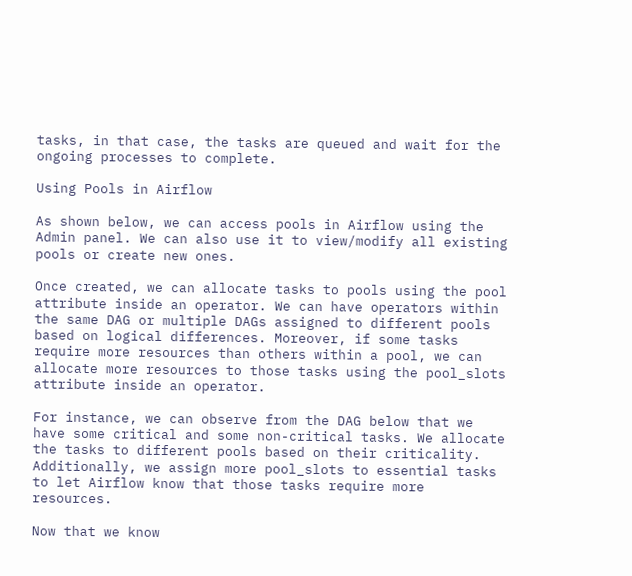tasks, in that case, the tasks are queued and wait for the ongoing processes to complete.

Using Pools in Airflow

As shown below, we can access pools in Airflow using the Admin panel. We can also use it to view/modify all existing pools or create new ones.

Once created, we can allocate tasks to pools using the pool attribute inside an operator. We can have operators within the same DAG or multiple DAGs assigned to different pools based on logical differences. Moreover, if some tasks require more resources than others within a pool, we can allocate more resources to those tasks using the pool_slots attribute inside an operator.

For instance, we can observe from the DAG below that we have some critical and some non-critical tasks. We allocate the tasks to different pools based on their criticality. Additionally, we assign more pool_slots to essential tasks to let Airflow know that those tasks require more resources.

Now that we know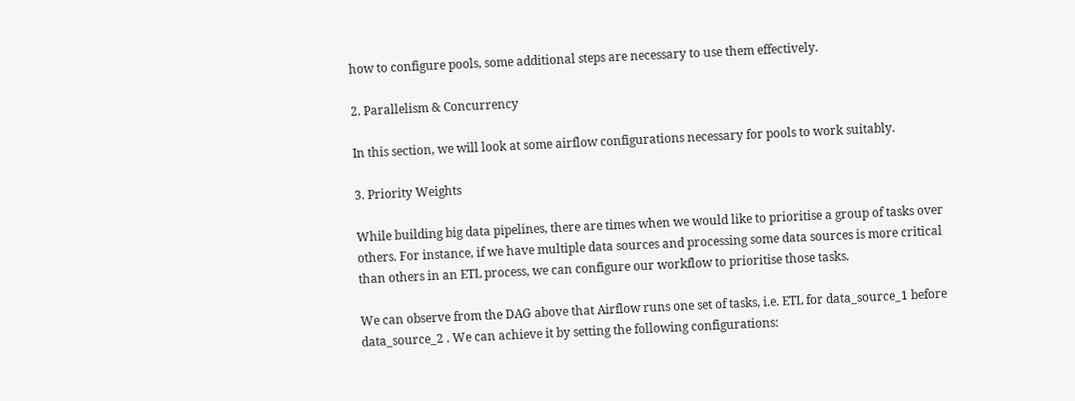how to configure pools, some additional steps are necessary to use them effectively.

2. Parallelism & Concurrency

In this section, we will look at some airflow configurations necessary for pools to work suitably.

3. Priority Weights

While building big data pipelines, there are times when we would like to prioritise a group of tasks over others. For instance, if we have multiple data sources and processing some data sources is more critical than others in an ETL process, we can configure our workflow to prioritise those tasks.

We can observe from the DAG above that Airflow runs one set of tasks, i.e. ETL for data_source_1 before data_source_2 . We can achieve it by setting the following configurations: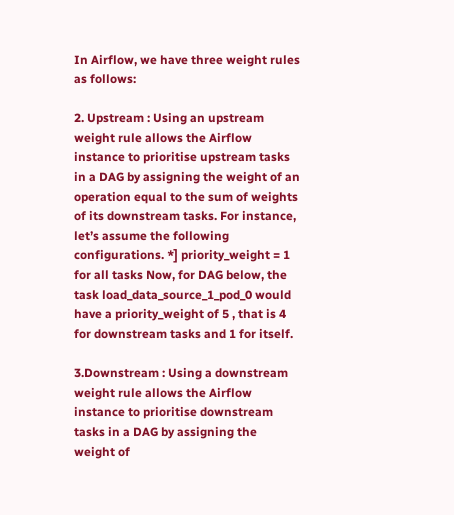In Airflow, we have three weight rules as follows:

2. Upstream : Using an upstream weight rule allows the Airflow instance to prioritise upstream tasks in a DAG by assigning the weight of an operation equal to the sum of weights of its downstream tasks. For instance, let’s assume the following configurations. *] priority_weight = 1 for all tasks Now, for DAG below, the task load_data_source_1_pod_0 would have a priority_weight of 5 , that is 4 for downstream tasks and 1 for itself.

3.Downstream : Using a downstream weight rule allows the Airflow instance to prioritise downstream tasks in a DAG by assigning the weight of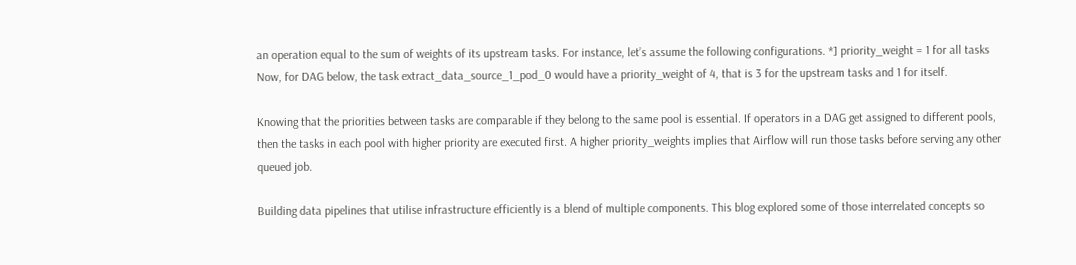an operation equal to the sum of weights of its upstream tasks. For instance, let’s assume the following configurations. *] priority_weight = 1 for all tasks Now, for DAG below, the task extract_data_source_1_pod_0 would have a priority_weight of 4, that is 3 for the upstream tasks and 1 for itself.

Knowing that the priorities between tasks are comparable if they belong to the same pool is essential. If operators in a DAG get assigned to different pools, then the tasks in each pool with higher priority are executed first. A higher priority_weights implies that Airflow will run those tasks before serving any other queued job.

Building data pipelines that utilise infrastructure efficiently is a blend of multiple components. This blog explored some of those interrelated concepts so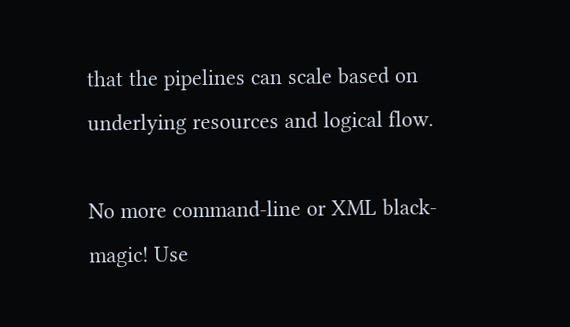that the pipelines can scale based on underlying resources and logical flow.

No more command-line or XML black-magic! Use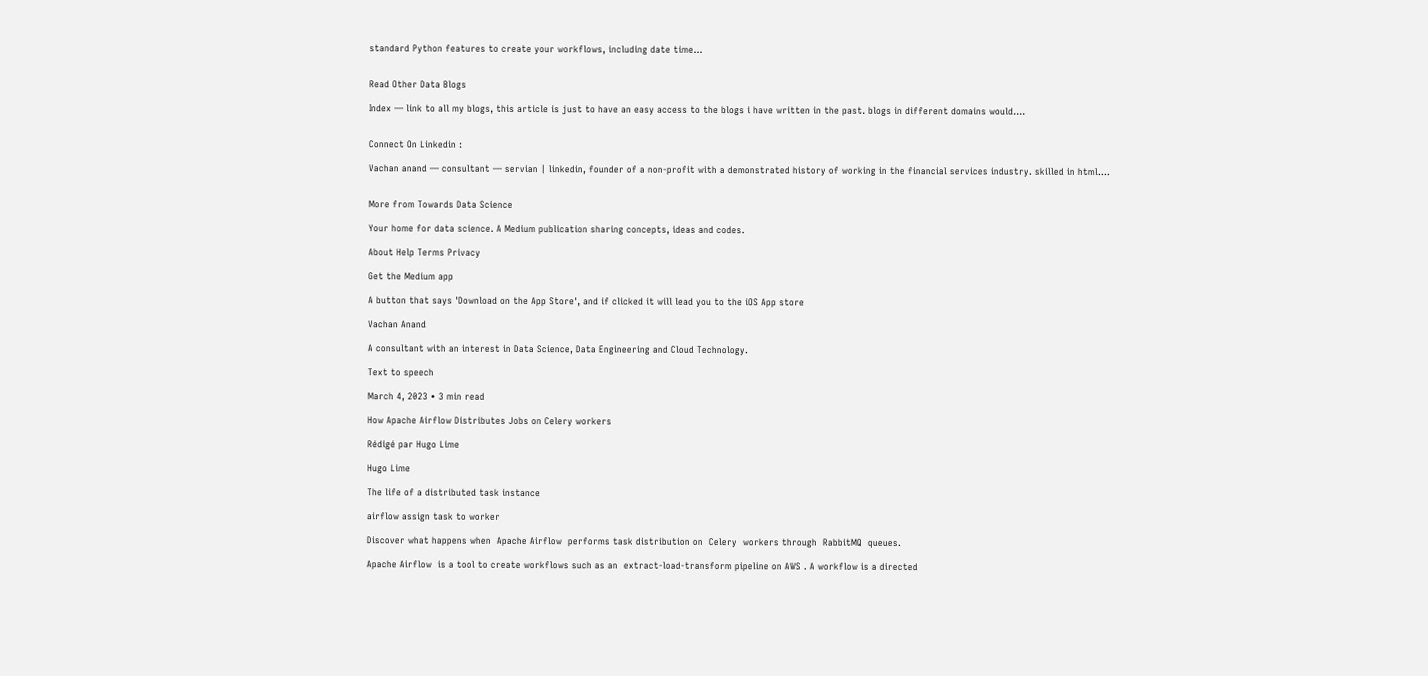standard Python features to create your workflows, including date time…


Read Other Data Blogs

Index — link to all my blogs, this article is just to have an easy access to the blogs i have written in the past. blogs in different domains would….


Connect On Linkedin :

Vachan anand — consultant — servian | linkedin, founder of a non-profit with a demonstrated history of working in the financial services industry. skilled in html….


More from Towards Data Science

Your home for data science. A Medium publication sharing concepts, ideas and codes.

About Help Terms Privacy

Get the Medium app

A button that says 'Download on the App Store', and if clicked it will lead you to the iOS App store

Vachan Anand

A consultant with an interest in Data Science, Data Engineering and Cloud Technology.

Text to speech

March 4, 2023 • 3 min read

How Apache Airflow Distributes Jobs on Celery workers

Rédigé par Hugo Lime

Hugo Lime

The life of a distributed task instance

airflow assign task to worker

Discover what happens when  Apache Airflow  performs task distribution on  Celery  workers through  RabbitMQ  queues.

Apache Airflow  is a tool to create workflows such as an  extract-load-transform pipeline on AWS . A workflow is a directed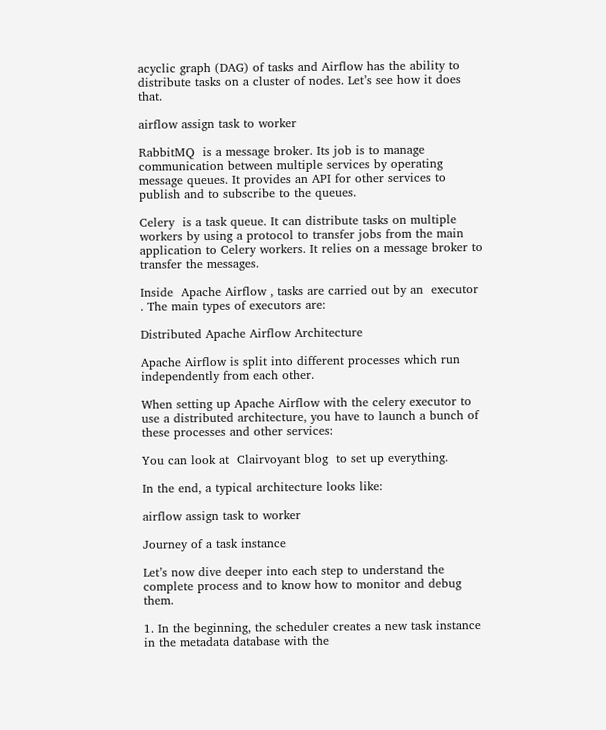acyclic graph (DAG) of tasks and Airflow has the ability to distribute tasks on a cluster of nodes. Let’s see how it does that.

airflow assign task to worker

RabbitMQ  is a message broker. Its job is to manage communication between multiple services by operating message queues. It provides an API for other services to publish and to subscribe to the queues.

Celery  is a task queue. It can distribute tasks on multiple workers by using a protocol to transfer jobs from the main application to Celery workers. It relies on a message broker to transfer the messages.

Inside  Apache Airflow , tasks are carried out by an  executor . The main types of executors are:

Distributed Apache Airflow Architecture

Apache Airflow is split into different processes which run independently from each other.

When setting up Apache Airflow with the celery executor to use a distributed architecture, you have to launch a bunch of these processes and other services:

You can look at  Clairvoyant blog  to set up everything.

In the end, a typical architecture looks like:

airflow assign task to worker

Journey of a task instance

Let’s now dive deeper into each step to understand the complete process and to know how to monitor and debug them.

1. In the beginning, the scheduler creates a new task instance in the metadata database with the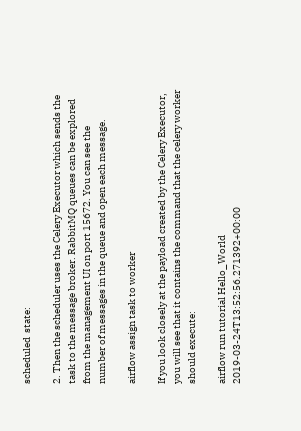scheduled  state:

2. Then the scheduler uses the Celery Executor which sends the task to the message broker. RabbitMQ queues can be explored from the management UI on port 15672. You can see the number of messages in the queue and open each message.

airflow assign task to worker

If you look closely at the payload created by the Celery Executor, you will see that it contains the command that the celery worker should execute:

airflow run tutorial Hello_World 2019-03-24T13:52:56.271392+00:00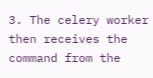3. The celery worker then receives the command from the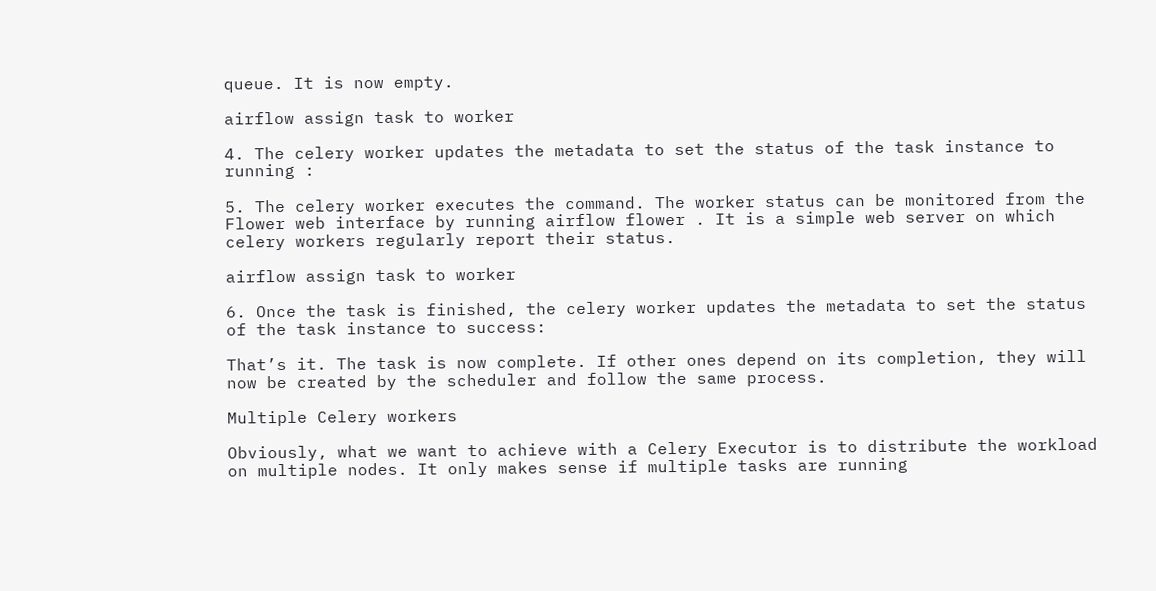queue. It is now empty.

airflow assign task to worker

4. The celery worker updates the metadata to set the status of the task instance to  running :

5. The celery worker executes the command. The worker status can be monitored from the Flower web interface by running airflow flower . It is a simple web server on which celery workers regularly report their status.

airflow assign task to worker

6. Once the task is finished, the celery worker updates the metadata to set the status of the task instance to success:

That’s it. The task is now complete. If other ones depend on its completion, they will now be created by the scheduler and follow the same process.

Multiple Celery workers

Obviously, what we want to achieve with a Celery Executor is to distribute the workload on multiple nodes. It only makes sense if multiple tasks are running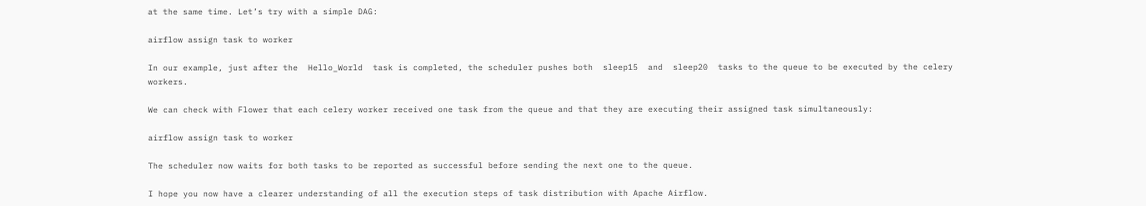at the same time. Let’s try with a simple DAG:

airflow assign task to worker

In our example, just after the  Hello_World  task is completed, the scheduler pushes both  sleep15  and  sleep20  tasks to the queue to be executed by the celery workers.

We can check with Flower that each celery worker received one task from the queue and that they are executing their assigned task simultaneously:

airflow assign task to worker

The scheduler now waits for both tasks to be reported as successful before sending the next one to the queue.

I hope you now have a clearer understanding of all the execution steps of task distribution with Apache Airflow.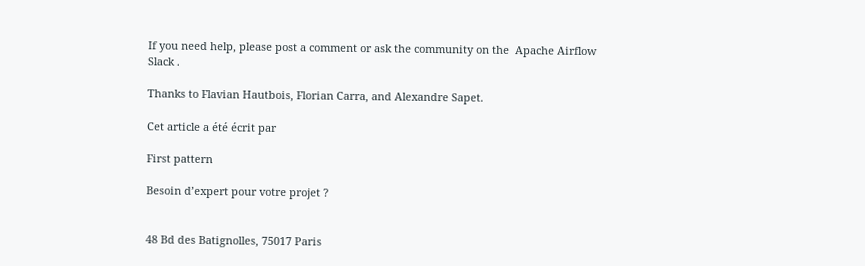If you need help, please post a comment or ask the community on the  Apache Airflow Slack .

Thanks to Flavian Hautbois, Florian Carra, and Alexandre Sapet.

Cet article a été écrit par

First pattern

Besoin d’expert pour votre projet ?


48 Bd des Batignolles, 75017 Paris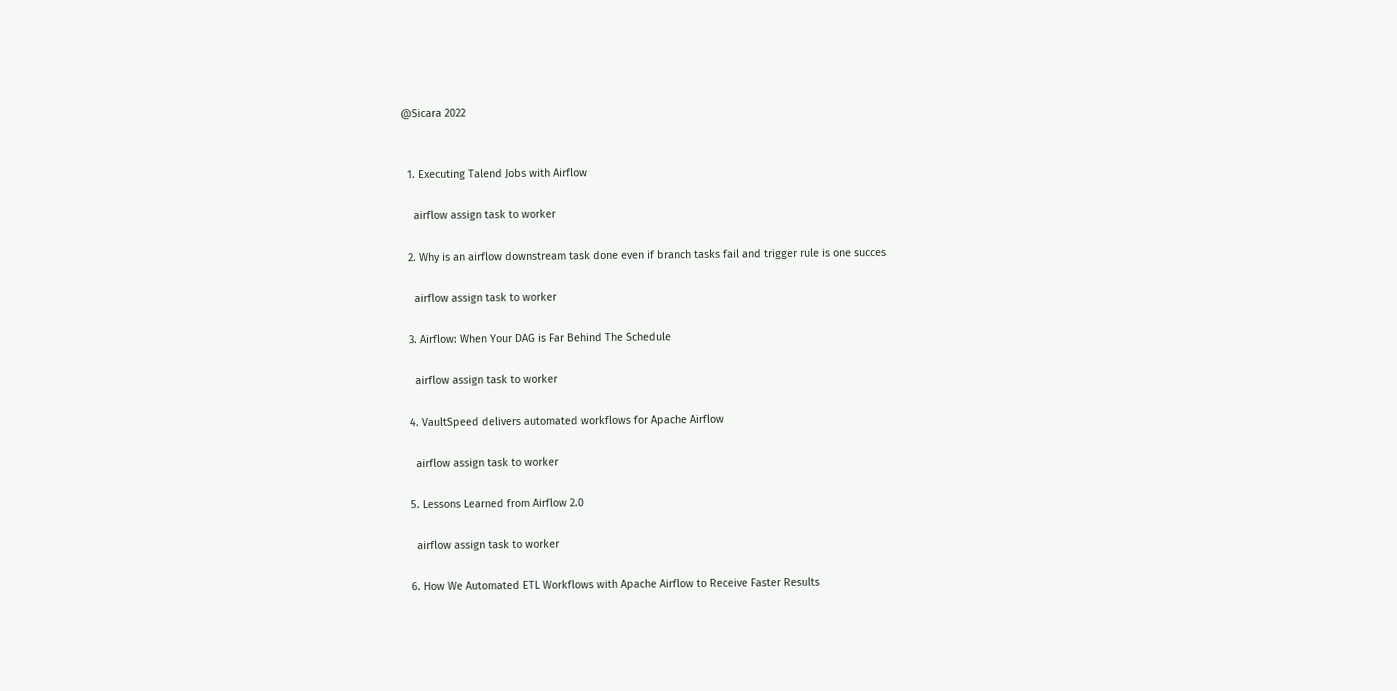@Sicara 2022


  1. Executing Talend Jobs with Airflow

    airflow assign task to worker

  2. Why is an airflow downstream task done even if branch tasks fail and trigger rule is one succes

    airflow assign task to worker

  3. Airflow: When Your DAG is Far Behind The Schedule

    airflow assign task to worker

  4. VaultSpeed delivers automated workflows for Apache Airflow

    airflow assign task to worker

  5. Lessons Learned from Airflow 2.0

    airflow assign task to worker

  6. How We Automated ETL Workflows with Apache Airflow to Receive Faster Results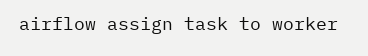airflow assign task to worker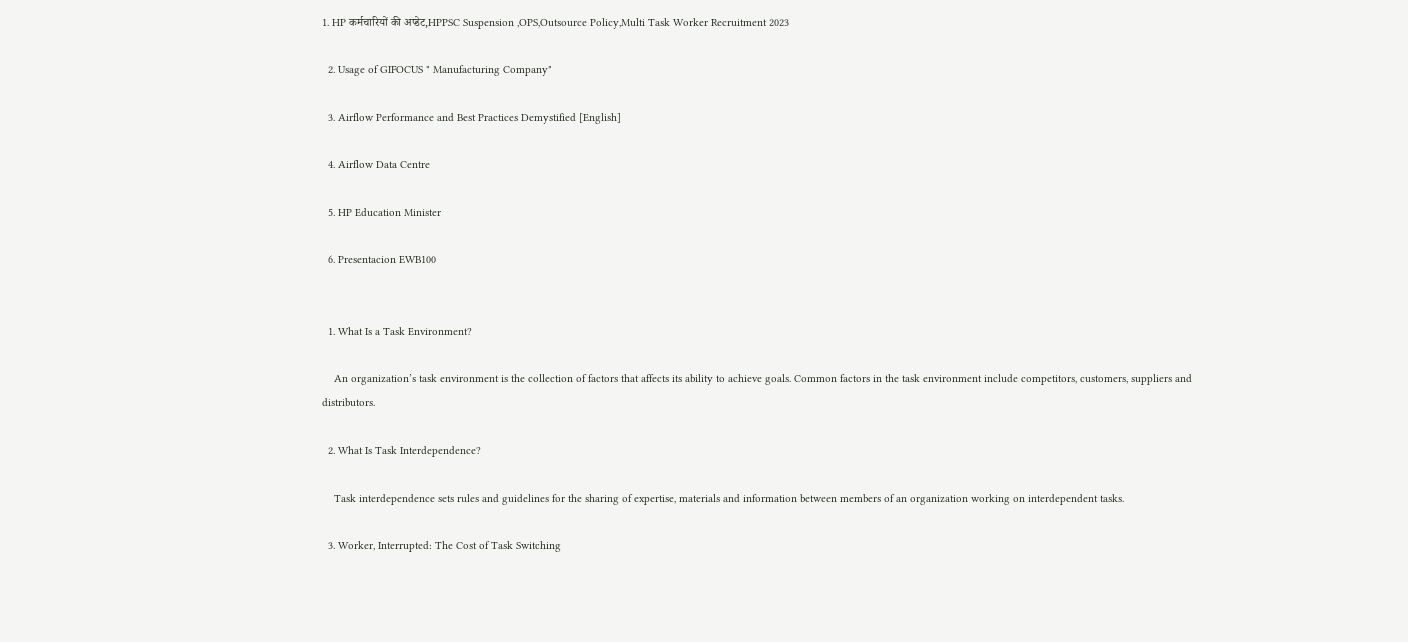1. HP कर्मचारियों की अप्डेट,HPPSC Suspension ,OPS,Outsource Policy,Multi Task Worker Recruitment 2023

  2. Usage of GIFOCUS " Manufacturing Company"

  3. Airflow Performance and Best Practices Demystified [English]

  4. Airflow Data Centre

  5. HP Education Minister

  6. Presentacion EWB100


  1. What Is a Task Environment?

    An organization’s task environment is the collection of factors that affects its ability to achieve goals. Common factors in the task environment include competitors, customers, suppliers and distributors.

  2. What Is Task Interdependence?

    Task interdependence sets rules and guidelines for the sharing of expertise, materials and information between members of an organization working on interdependent tasks.

  3. Worker, Interrupted: The Cost of Task Switching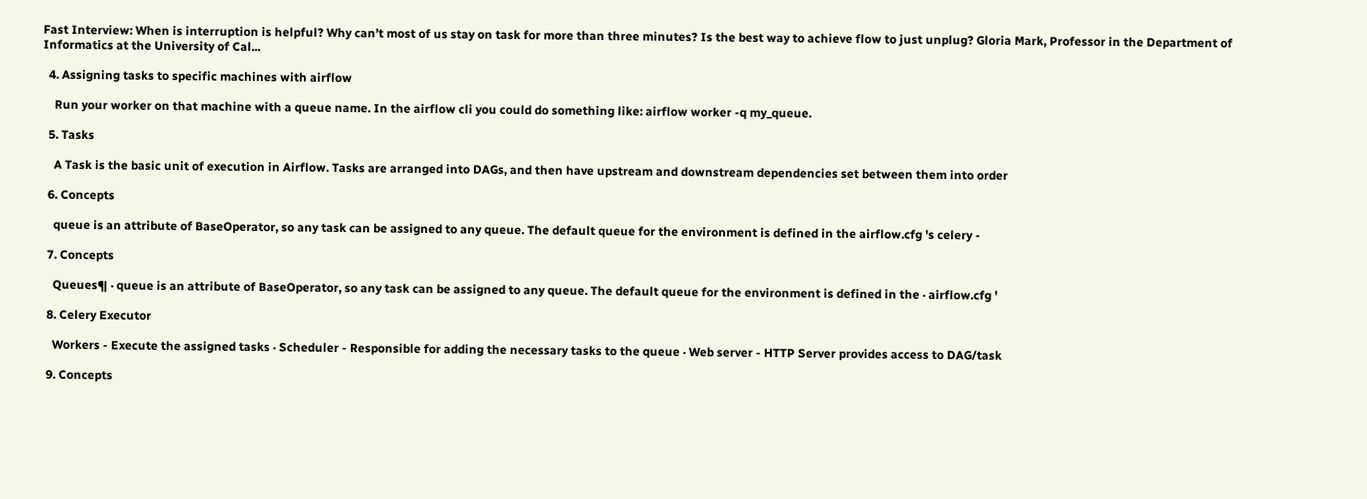Fast Interview: When is interruption is helpful? Why can’t most of us stay on task for more than three minutes? Is the best way to achieve flow to just unplug? Gloria Mark, Professor in the Department of Informatics at the University of Cal...

  4. Assigning tasks to specific machines with airflow

    Run your worker on that machine with a queue name. In the airflow cli you could do something like: airflow worker -q my_queue.

  5. Tasks

    A Task is the basic unit of execution in Airflow. Tasks are arranged into DAGs, and then have upstream and downstream dependencies set between them into order

  6. Concepts

    queue is an attribute of BaseOperator, so any task can be assigned to any queue. The default queue for the environment is defined in the airflow.cfg 's celery -

  7. Concepts

    Queues¶ · queue is an attribute of BaseOperator, so any task can be assigned to any queue. The default queue for the environment is defined in the · airflow.cfg '

  8. Celery Executor

    Workers - Execute the assigned tasks · Scheduler - Responsible for adding the necessary tasks to the queue · Web server - HTTP Server provides access to DAG/task

  9. Concepts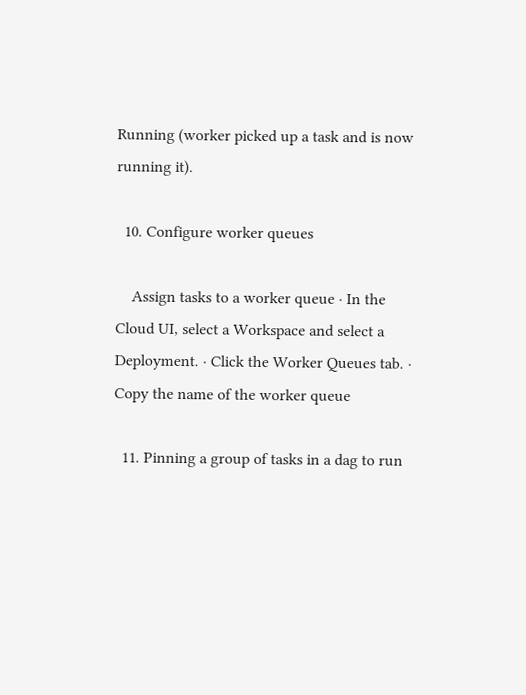Running (worker picked up a task and is now running it).

  10. Configure worker queues

    Assign tasks to a worker queue · In the Cloud UI, select a Workspace and select a Deployment. · Click the Worker Queues tab. · Copy the name of the worker queue

  11. Pinning a group of tasks in a dag to run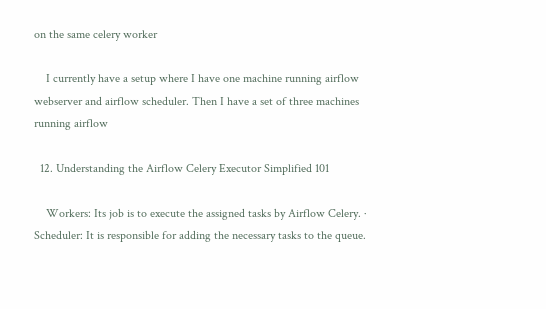on the same celery worker

    I currently have a setup where I have one machine running airflow webserver and airflow scheduler. Then I have a set of three machines running airflow

  12. Understanding the Airflow Celery Executor Simplified 101

    Workers: Its job is to execute the assigned tasks by Airflow Celery. · Scheduler: It is responsible for adding the necessary tasks to the queue.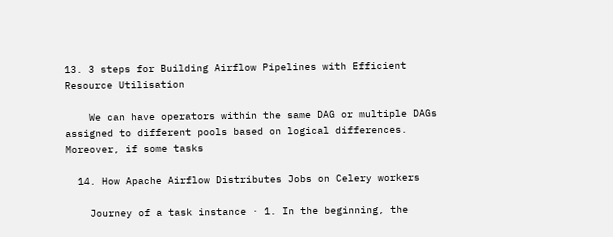13. 3 steps for Building Airflow Pipelines with Efficient Resource Utilisation

    We can have operators within the same DAG or multiple DAGs assigned to different pools based on logical differences. Moreover, if some tasks

  14. How Apache Airflow Distributes Jobs on Celery workers

    Journey of a task instance · 1. In the beginning, the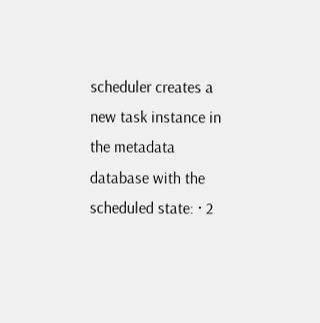scheduler creates a new task instance in the metadata database with the scheduled state: · 2